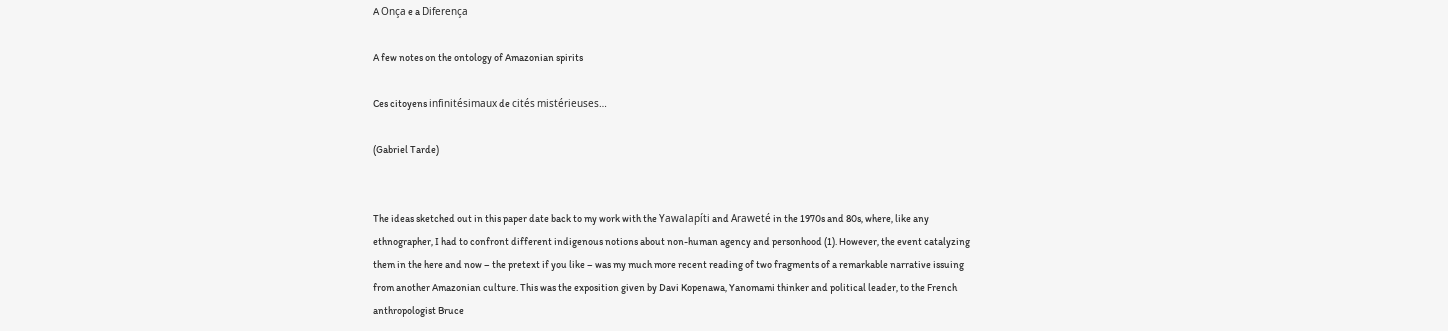A Onça e a Diferença

A few notes on the ontology of Amazonian spirits

Ces citoyens infinitésimaux de cités mistérieuses…

(Gabriel Tarde)


The ideas sketched out in this paper date back to my work with the Yawalapíti and Araweté in the 1970s and 80s, where, like any ethnographer, I had to confront different indigenous notions about non-human agency and personhood (1). However, the event catalyzing them in the here and now – the pretext if you like – was my much more recent reading of two fragments of a remarkable narrative issuing from another Amazonian culture. This was the exposition given by Davi Kopenawa, Yanomami thinker and political leader, to the French anthropologist Bruce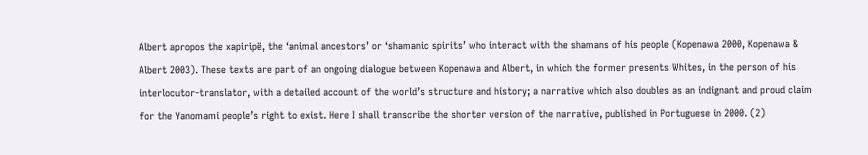Albert apropos the xapiripë, the ‘animal ancestors’ or ‘shamanic spirits’ who interact with the shamans of his people (Kopenawa 2000, Kopenawa & Albert 2003). These texts are part of an ongoing dialogue between Kopenawa and Albert, in which the former presents Whites, in the person of his interlocutor-translator, with a detailed account of the world’s structure and history; a narrative which also doubles as an indignant and proud claim for the Yanomami people’s right to exist. Here I shall transcribe the shorter version of the narrative, published in Portuguese in 2000. (2)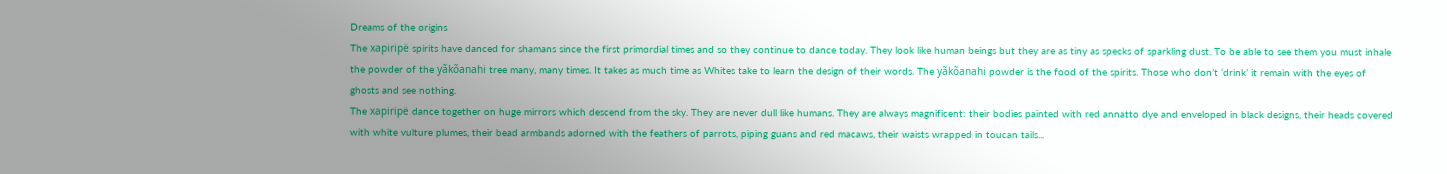Dreams of the origins
The xapiripë spirits have danced for shamans since the first primordial times and so they continue to dance today. They look like human beings but they are as tiny as specks of sparkling dust. To be able to see them you must inhale the powder of the yãkõanahi tree many, many times. It takes as much time as Whites take to learn the design of their words. The yãkõanahi powder is the food of the spirits. Those who don’t ‘drink’ it remain with the eyes of ghosts and see nothing.
The xapiripë dance together on huge mirrors which descend from the sky. They are never dull like humans. They are always magnificent: their bodies painted with red annatto dye and enveloped in black designs, their heads covered with white vulture plumes, their bead armbands adorned with the feathers of parrots, piping guans and red macaws, their waists wrapped in toucan tails...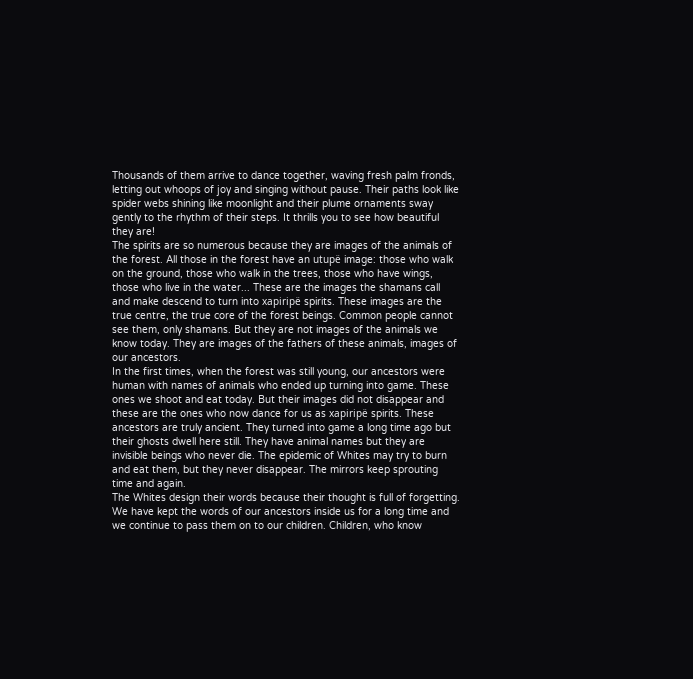Thousands of them arrive to dance together, waving fresh palm fronds, letting out whoops of joy and singing without pause. Their paths look like spider webs shining like moonlight and their plume ornaments sway gently to the rhythm of their steps. It thrills you to see how beautiful they are!
The spirits are so numerous because they are images of the animals of the forest. All those in the forest have an utupë image: those who walk on the ground, those who walk in the trees, those who have wings, those who live in the water... These are the images the shamans call and make descend to turn into xapiripë spirits. These images are the true centre, the true core of the forest beings. Common people cannot see them, only shamans. But they are not images of the animals we know today. They are images of the fathers of these animals, images of our ancestors.
In the first times, when the forest was still young, our ancestors were human with names of animals who ended up turning into game. These ones we shoot and eat today. But their images did not disappear and these are the ones who now dance for us as xapiripë spirits. These ancestors are truly ancient. They turned into game a long time ago but their ghosts dwell here still. They have animal names but they are invisible beings who never die. The epidemic of Whites may try to burn and eat them, but they never disappear. The mirrors keep sprouting time and again.
The Whites design their words because their thought is full of forgetting. We have kept the words of our ancestors inside us for a long time and we continue to pass them on to our children. Children, who know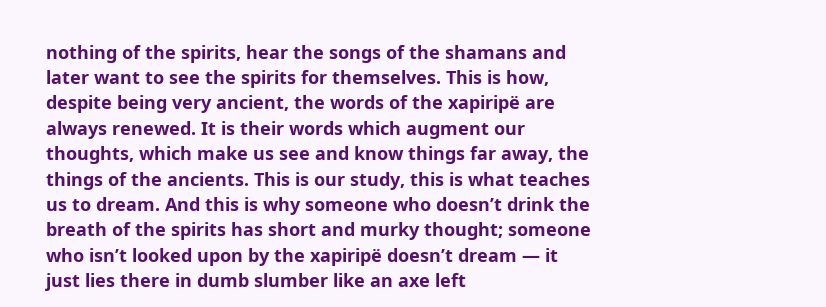nothing of the spirits, hear the songs of the shamans and later want to see the spirits for themselves. This is how, despite being very ancient, the words of the xapiripë are always renewed. It is their words which augment our thoughts, which make us see and know things far away, the things of the ancients. This is our study, this is what teaches us to dream. And this is why someone who doesn’t drink the breath of the spirits has short and murky thought; someone who isn’t looked upon by the xapiripë doesn’t dream — it just lies there in dumb slumber like an axe left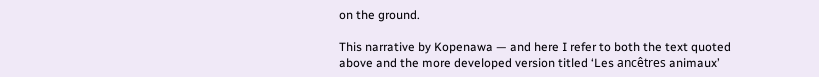on the ground.

This narrative by Kopenawa — and here I refer to both the text quoted above and the more developed version titled ‘Les ancêtres animaux’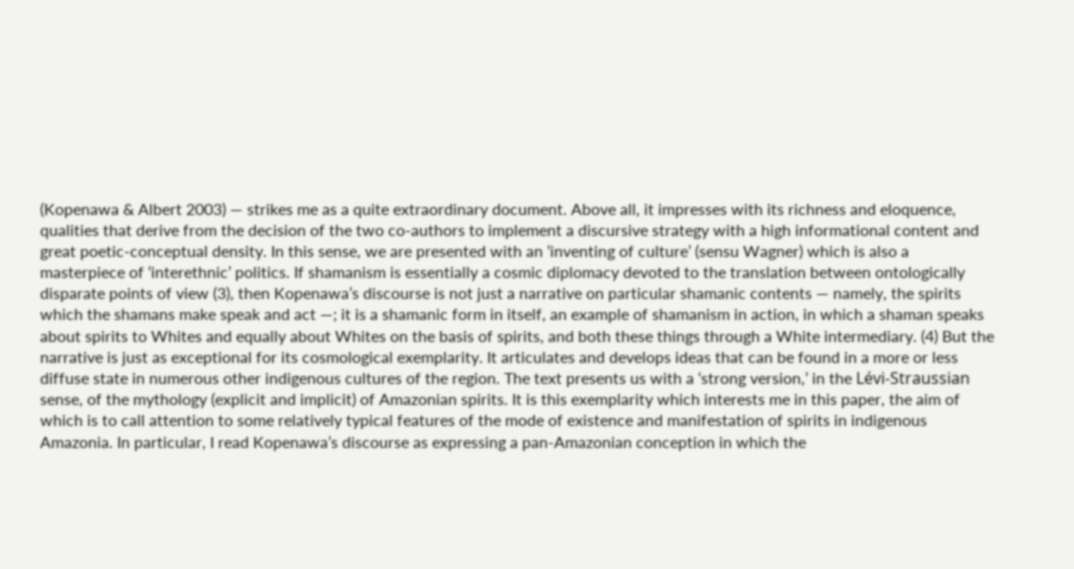(Kopenawa & Albert 2003) — strikes me as a quite extraordinary document. Above all, it impresses with its richness and eloquence, qualities that derive from the decision of the two co-authors to implement a discursive strategy with a high informational content and great poetic-conceptual density. In this sense, we are presented with an ‘inventing of culture’ (sensu Wagner) which is also a masterpiece of ‘interethnic’ politics. If shamanism is essentially a cosmic diplomacy devoted to the translation between ontologically disparate points of view (3), then Kopenawa’s discourse is not just a narrative on particular shamanic contents — namely, the spirits which the shamans make speak and act —; it is a shamanic form in itself, an example of shamanism in action, in which a shaman speaks about spirits to Whites and equally about Whites on the basis of spirits, and both these things through a White intermediary. (4) But the narrative is just as exceptional for its cosmological exemplarity. It articulates and develops ideas that can be found in a more or less diffuse state in numerous other indigenous cultures of the region. The text presents us with a ‘strong version,’ in the Lévi-Straussian sense, of the mythology (explicit and implicit) of Amazonian spirits. It is this exemplarity which interests me in this paper, the aim of which is to call attention to some relatively typical features of the mode of existence and manifestation of spirits in indigenous Amazonia. In particular, I read Kopenawa’s discourse as expressing a pan-Amazonian conception in which the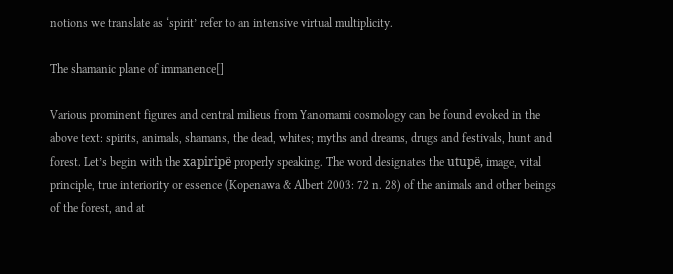notions we translate as ‘spirit’ refer to an intensive virtual multiplicity.

The shamanic plane of immanence[]

Various prominent figures and central milieus from Yanomami cosmology can be found evoked in the above text: spirits, animals, shamans, the dead, whites; myths and dreams, drugs and festivals, hunt and forest. Let’s begin with the xapiripë properly speaking. The word designates the utupë, image, vital principle, true interiority or essence (Kopenawa & Albert 2003: 72 n. 28) of the animals and other beings of the forest, and at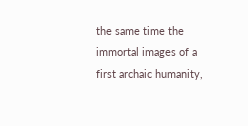the same time the immortal images of a first archaic humanity,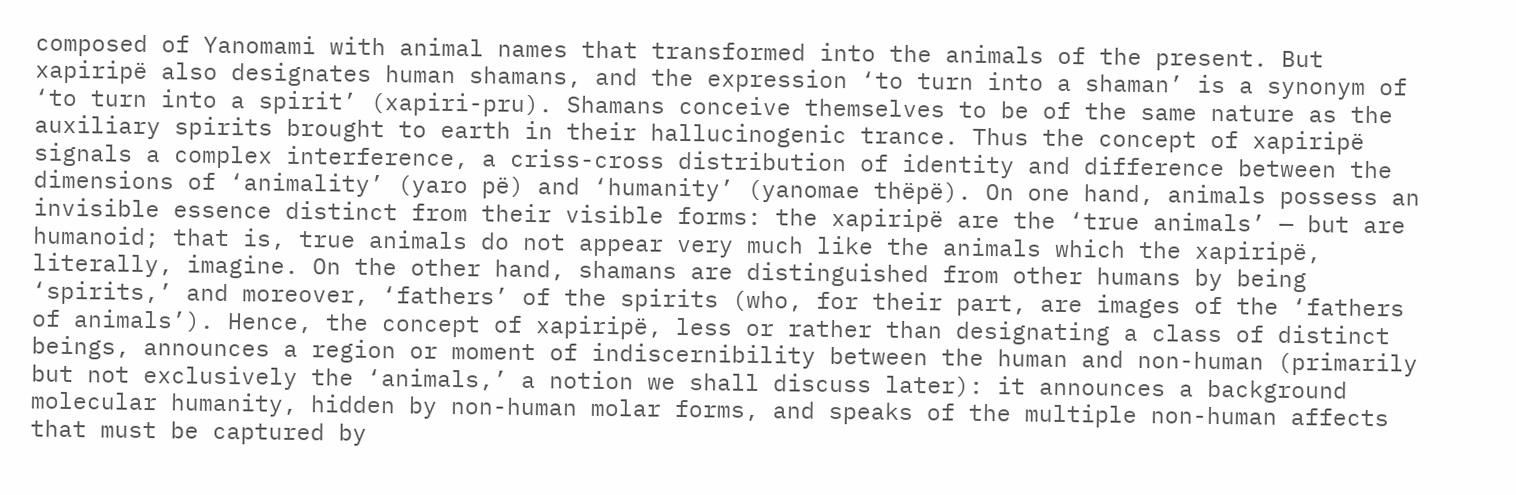composed of Yanomami with animal names that transformed into the animals of the present. But xapiripë also designates human shamans, and the expression ‘to turn into a shaman’ is a synonym of ‘to turn into a spirit’ (xapiri-pru). Shamans conceive themselves to be of the same nature as the auxiliary spirits brought to earth in their hallucinogenic trance. Thus the concept of xapiripë signals a complex interference, a criss-cross distribution of identity and difference between the dimensions of ‘animality’ (yaro pë) and ‘humanity’ (yanomae thëpë). On one hand, animals possess an invisible essence distinct from their visible forms: the xapiripë are the ‘true animals’ — but are humanoid; that is, true animals do not appear very much like the animals which the xapiripë, literally, imagine. On the other hand, shamans are distinguished from other humans by being ‘spirits,’ and moreover, ‘fathers’ of the spirits (who, for their part, are images of the ‘fathers of animals’). Hence, the concept of xapiripë, less or rather than designating a class of distinct beings, announces a region or moment of indiscernibility between the human and non-human (primarily but not exclusively the ‘animals,’ a notion we shall discuss later): it announces a background molecular humanity, hidden by non-human molar forms, and speaks of the multiple non-human affects that must be captured by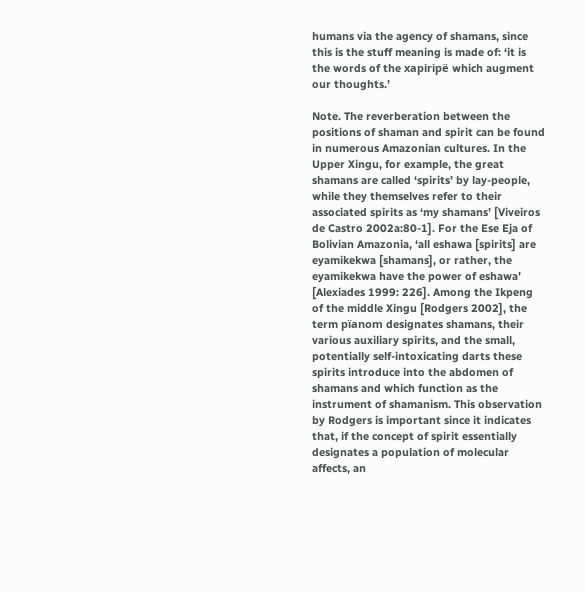humans via the agency of shamans, since this is the stuff meaning is made of: ‘it is the words of the xapiripë which augment our thoughts.’

Note. The reverberation between the positions of shaman and spirit can be found in numerous Amazonian cultures. In the Upper Xingu, for example, the great shamans are called ‘spirits’ by lay-people, while they themselves refer to their associated spirits as ‘my shamans’ [Viveiros de Castro 2002a:80-1]. For the Ese Eja of Bolivian Amazonia, ‘all eshawa [spirits] are eyamikekwa [shamans], or rather, the eyamikekwa have the power of eshawa’ [Alexiades 1999: 226]. Among the Ikpeng of the middle Xingu [Rodgers 2002], the term pïanom designates shamans, their various auxiliary spirits, and the small, potentially self-intoxicating darts these spirits introduce into the abdomen of shamans and which function as the instrument of shamanism. This observation by Rodgers is important since it indicates that, if the concept of spirit essentially designates a population of molecular affects, an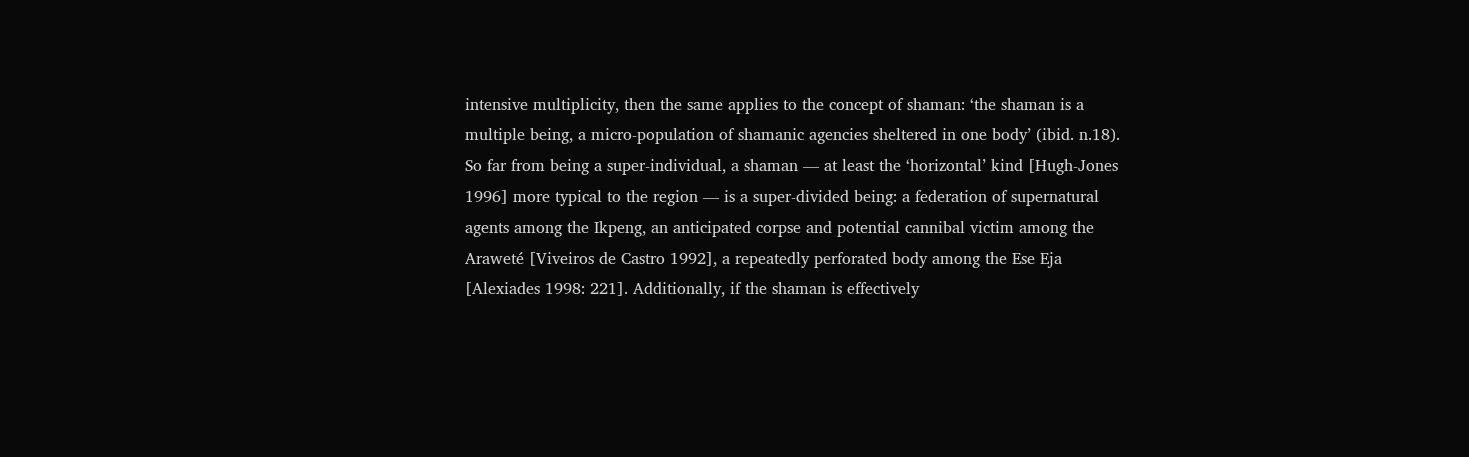intensive multiplicity, then the same applies to the concept of shaman: ‘the shaman is a multiple being, a micro-population of shamanic agencies sheltered in one body’ (ibid. n.18). So far from being a super-individual, a shaman — at least the ‘horizontal’ kind [Hugh-Jones 1996] more typical to the region — is a super-divided being: a federation of supernatural agents among the Ikpeng, an anticipated corpse and potential cannibal victim among the Araweté [Viveiros de Castro 1992], a repeatedly perforated body among the Ese Eja [Alexiades 1998: 221]. Additionally, if the shaman is effectively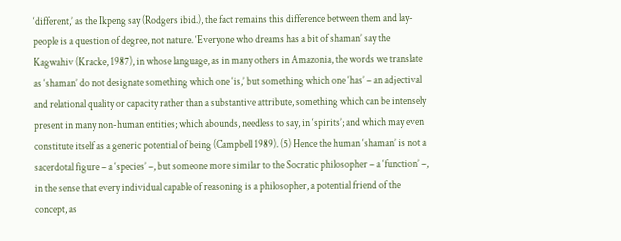‘different,’ as the Ikpeng say (Rodgers ibid.), the fact remains this difference between them and lay-people is a question of degree, not nature. ‘Everyone who dreams has a bit of shaman’ say the Kagwahiv (Kracke, 1987), in whose language, as in many others in Amazonia, the words we translate as ‘shaman’ do not designate something which one ‘is,’ but something which one ‘has’ – an adjectival and relational quality or capacity rather than a substantive attribute, something which can be intensely present in many non-human entities; which abounds, needless to say, in ‘spirits’; and which may even constitute itself as a generic potential of being (Campbell 1989). (5) Hence the human ‘shaman’ is not a sacerdotal figure – a ‘species’ –, but someone more similar to the Socratic philosopher – a ‘function’ –, in the sense that every individual capable of reasoning is a philosopher, a potential friend of the concept, as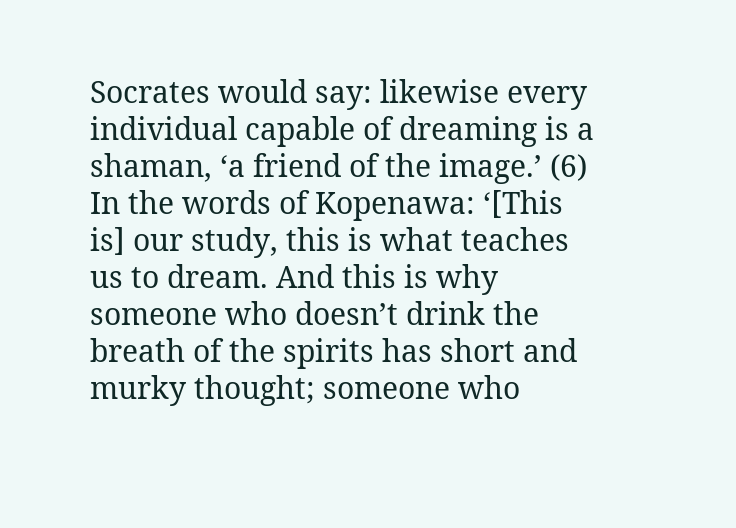Socrates would say: likewise every individual capable of dreaming is a shaman, ‘a friend of the image.’ (6) In the words of Kopenawa: ‘[This is] our study, this is what teaches us to dream. And this is why someone who doesn’t drink the breath of the spirits has short and murky thought; someone who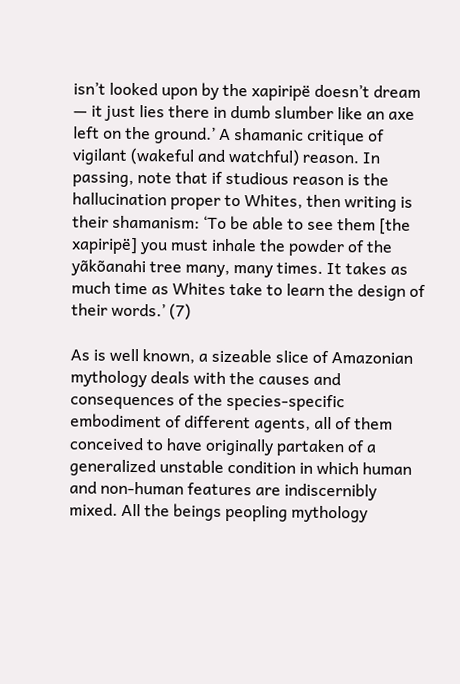isn’t looked upon by the xapiripë doesn’t dream — it just lies there in dumb slumber like an axe left on the ground.’ A shamanic critique of vigilant (wakeful and watchful) reason. In passing, note that if studious reason is the hallucination proper to Whites, then writing is their shamanism: ‘To be able to see them [the xapiripë] you must inhale the powder of the yãkõanahi tree many, many times. It takes as much time as Whites take to learn the design of their words.’ (7)

As is well known, a sizeable slice of Amazonian mythology deals with the causes and consequences of the species-specific embodiment of different agents, all of them conceived to have originally partaken of a generalized unstable condition in which human and non-human features are indiscernibly mixed. All the beings peopling mythology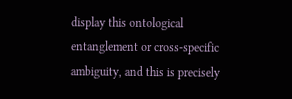display this ontological entanglement or cross-specific ambiguity, and this is precisely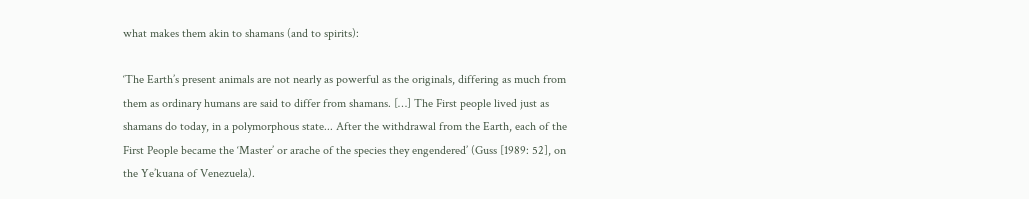what makes them akin to shamans (and to spirits):

‘The Earth’s present animals are not nearly as powerful as the originals, differing as much from them as ordinary humans are said to differ from shamans. […] The First people lived just as shamans do today, in a polymorphous state... After the withdrawal from the Earth, each of the First People became the ‘Master’ or arache of the species they engendered’ (Guss [1989: 52], on the Ye’kuana of Venezuela).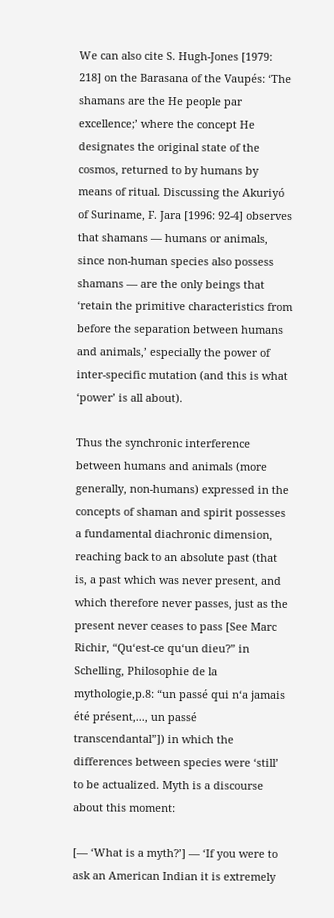We can also cite S. Hugh-Jones [1979: 218] on the Barasana of the Vaupés: ‘The shamans are the He people par excellence;’ where the concept He designates the original state of the cosmos, returned to by humans by means of ritual. Discussing the Akuriyó of Suriname, F. Jara [1996: 92-4] observes that shamans — humans or animals, since non-human species also possess shamans — are the only beings that ‘retain the primitive characteristics from before the separation between humans and animals,’ especially the power of inter-specific mutation (and this is what ‘power’ is all about).

Thus the synchronic interference between humans and animals (more generally, non-humans) expressed in the concepts of shaman and spirit possesses a fundamental diachronic dimension, reaching back to an absolute past (that is, a past which was never present, and which therefore never passes, just as the present never ceases to pass [See Marc Richir, “Qu‘est-ce qu‘un dieu?” in Schelling, Philosophie de la mythologie,p.8: “un passé qui n‘a jamais été présent,..., un passé transcendantal”]) in which the differences between species were ‘still’ to be actualized. Myth is a discourse about this moment:

[— ‘What is a myth?’] — ‘If you were to ask an American Indian it is extremely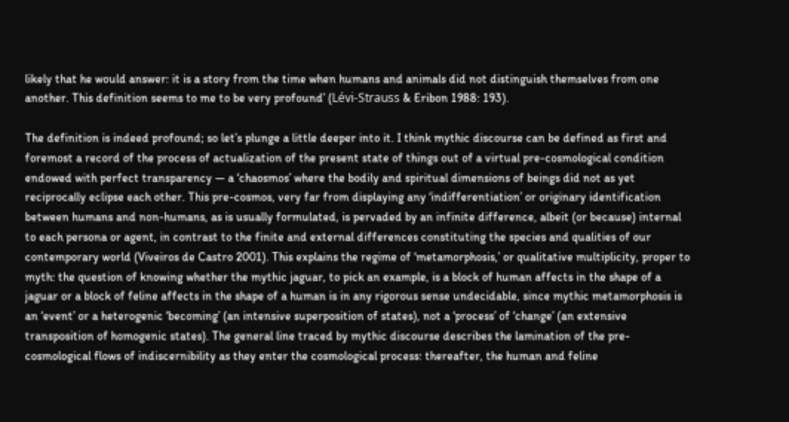likely that he would answer: it is a story from the time when humans and animals did not distinguish themselves from one another. This definition seems to me to be very profound’ (Lévi-Strauss & Eribon 1988: 193).

The definition is indeed profound; so let’s plunge a little deeper into it. I think mythic discourse can be defined as first and foremost a record of the process of actualization of the present state of things out of a virtual pre-cosmological condition endowed with perfect transparency — a ‘chaosmos’ where the bodily and spiritual dimensions of beings did not as yet reciprocally eclipse each other. This pre-cosmos, very far from displaying any ‘indifferentiation’ or originary identification between humans and non-humans, as is usually formulated, is pervaded by an infinite difference, albeit (or because) internal to each persona or agent, in contrast to the finite and external differences constituting the species and qualities of our contemporary world (Viveiros de Castro 2001). This explains the regime of ‘metamorphosis,’ or qualitative multiplicity, proper to myth: the question of knowing whether the mythic jaguar, to pick an example, is a block of human affects in the shape of a jaguar or a block of feline affects in the shape of a human is in any rigorous sense undecidable, since mythic metamorphosis is an ‘event’ or a heterogenic ‘becoming’ (an intensive superposition of states), not a ‘process’ of ‘change’ (an extensive transposition of homogenic states). The general line traced by mythic discourse describes the lamination of the pre-cosmological flows of indiscernibility as they enter the cosmological process: thereafter, the human and feline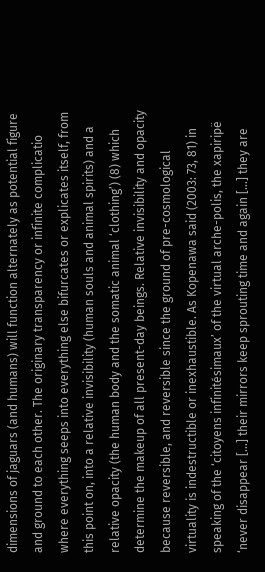dimensions of jaguars (and humans) will function alternately as potential figure and ground to each other. The originary transparency or infinite complicatio where everything seeps into everything else bifurcates or explicates itself, from this point on, into a relative invisibility (human souls and animal spirits) and a relative opacity (the human body and the somatic animal ‘clothing’) (8) which determine the makeup of all present-day beings. Relative invisibility and opacity because reversible, and reversible since the ground of pre-cosmological virtuality is indestructible or inexhaustible. As Kopenawa said (2003: 73, 81) in speaking of the ‘citoyens infinitésimaux’ of the virtual arche-polis, the xapiripë ‘never disappear […] their mirrors keep sprouting time and again […] they are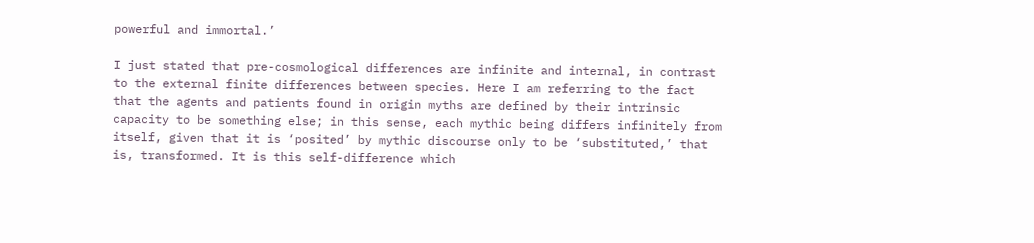powerful and immortal.’

I just stated that pre-cosmological differences are infinite and internal, in contrast to the external finite differences between species. Here I am referring to the fact that the agents and patients found in origin myths are defined by their intrinsic capacity to be something else; in this sense, each mythic being differs infinitely from itself, given that it is ‘posited’ by mythic discourse only to be ‘substituted,’ that is, transformed. It is this self-difference which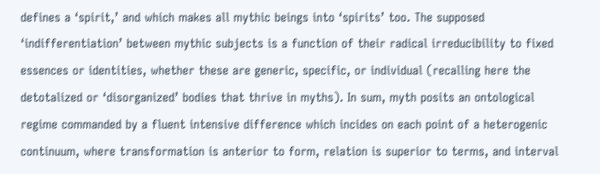defines a ‘spirit,’ and which makes all mythic beings into ‘spirits’ too. The supposed ‘indifferentiation’ between mythic subjects is a function of their radical irreducibility to fixed essences or identities, whether these are generic, specific, or individual (recalling here the detotalized or ‘disorganized’ bodies that thrive in myths). In sum, myth posits an ontological regime commanded by a fluent intensive difference which incides on each point of a heterogenic continuum, where transformation is anterior to form, relation is superior to terms, and interval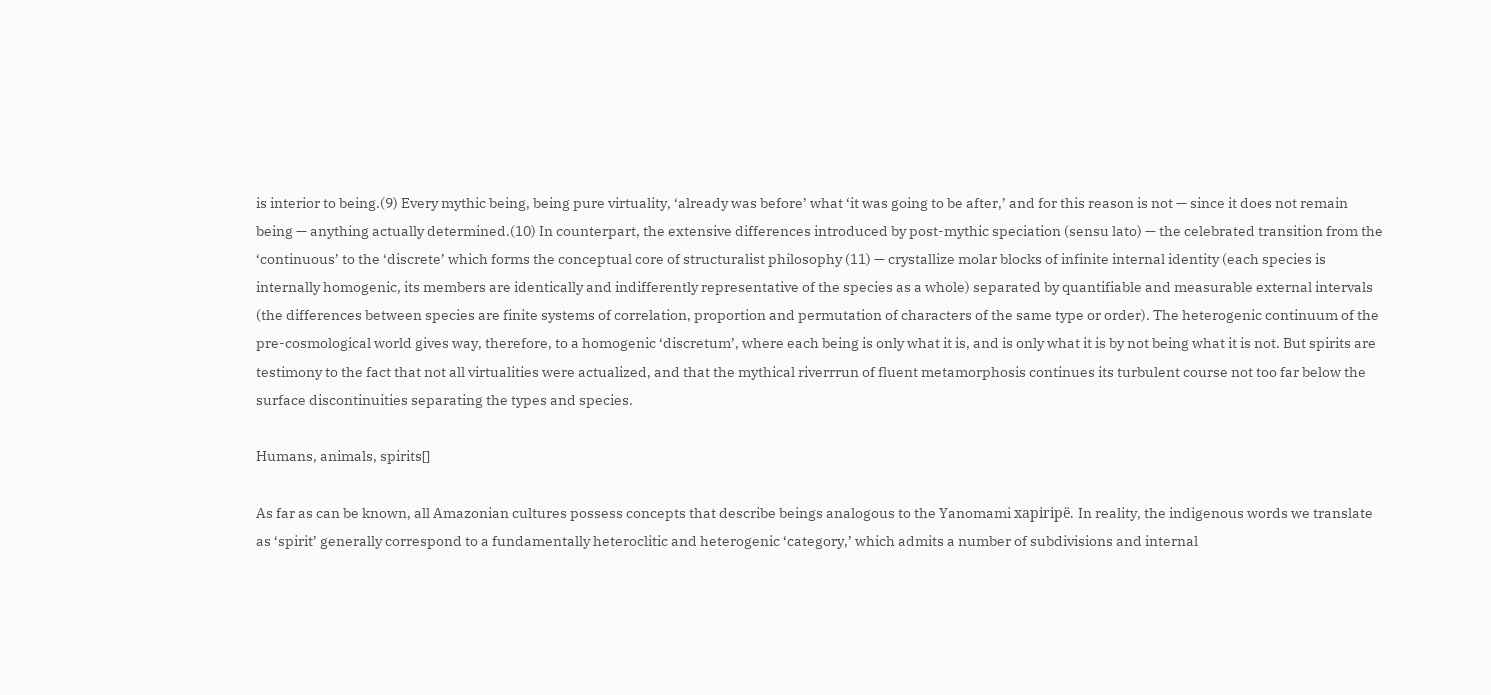is interior to being.(9) Every mythic being, being pure virtuality, ‘already was before’ what ‘it was going to be after,’ and for this reason is not — since it does not remain being — anything actually determined.(10) In counterpart, the extensive differences introduced by post-mythic speciation (sensu lato) — the celebrated transition from the ‘continuous’ to the ‘discrete’ which forms the conceptual core of structuralist philosophy (11) — crystallize molar blocks of infinite internal identity (each species is internally homogenic, its members are identically and indifferently representative of the species as a whole) separated by quantifiable and measurable external intervals (the differences between species are finite systems of correlation, proportion and permutation of characters of the same type or order). The heterogenic continuum of the pre-cosmological world gives way, therefore, to a homogenic ‘discretum’, where each being is only what it is, and is only what it is by not being what it is not. But spirits are testimony to the fact that not all virtualities were actualized, and that the mythical riverrrun of fluent metamorphosis continues its turbulent course not too far below the surface discontinuities separating the types and species.

Humans, animals, spirits[]

As far as can be known, all Amazonian cultures possess concepts that describe beings analogous to the Yanomami xapiripë. In reality, the indigenous words we translate as ‘spirit’ generally correspond to a fundamentally heteroclitic and heterogenic ‘category,’ which admits a number of subdivisions and internal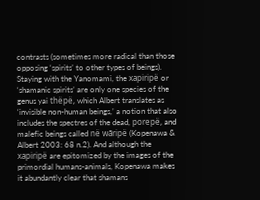contrasts (sometimes more radical than those opposing ‘spirits’ to other types of beings). Staying with the Yanomami, the xapiripë or ‘shamanic spirits’ are only one species of the genus yai thëpë, which Albert translates as ‘invisible non-human beings,’ a notion that also includes the spectres of the dead, porepë, and malefic beings called në wãripë (Kopenawa & Albert 2003: 68 n.2). And although the xapiripë are epitomized by the images of the primordial humans-animals, Kopenawa makes it abundantly clear that shamans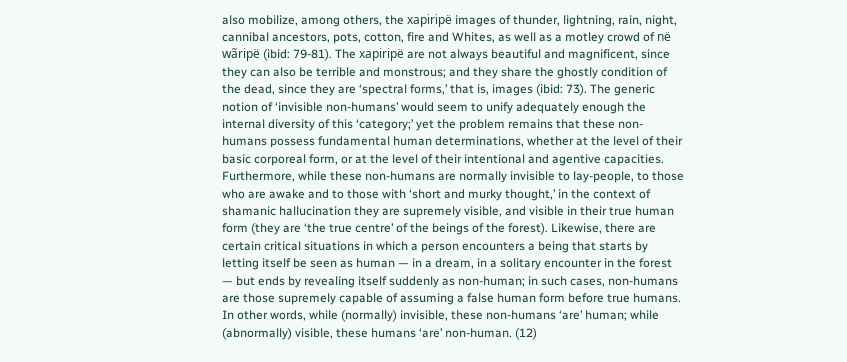also mobilize, among others, the xapiripë images of thunder, lightning, rain, night, cannibal ancestors, pots, cotton, fire and Whites, as well as a motley crowd of në wãripë (ibid: 79-81). The xapiripë are not always beautiful and magnificent, since they can also be terrible and monstrous; and they share the ghostly condition of the dead, since they are ‘spectral forms,’ that is, images (ibid: 73). The generic notion of ‘invisible non-humans’ would seem to unify adequately enough the internal diversity of this ‘category;’ yet the problem remains that these non-humans possess fundamental human determinations, whether at the level of their basic corporeal form, or at the level of their intentional and agentive capacities. Furthermore, while these non-humans are normally invisible to lay-people, to those who are awake and to those with ‘short and murky thought,’ in the context of shamanic hallucination they are supremely visible, and visible in their true human form (they are ‘the true centre’ of the beings of the forest). Likewise, there are certain critical situations in which a person encounters a being that starts by letting itself be seen as human — in a dream, in a solitary encounter in the forest — but ends by revealing itself suddenly as non-human; in such cases, non-humans are those supremely capable of assuming a false human form before true humans. In other words, while (normally) invisible, these non-humans ‘are’ human; while (abnormally) visible, these humans ‘are’ non-human. (12)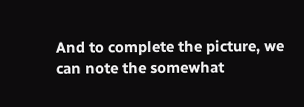And to complete the picture, we can note the somewhat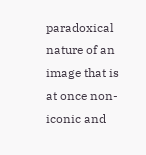paradoxical nature of an image that is at once non-iconic and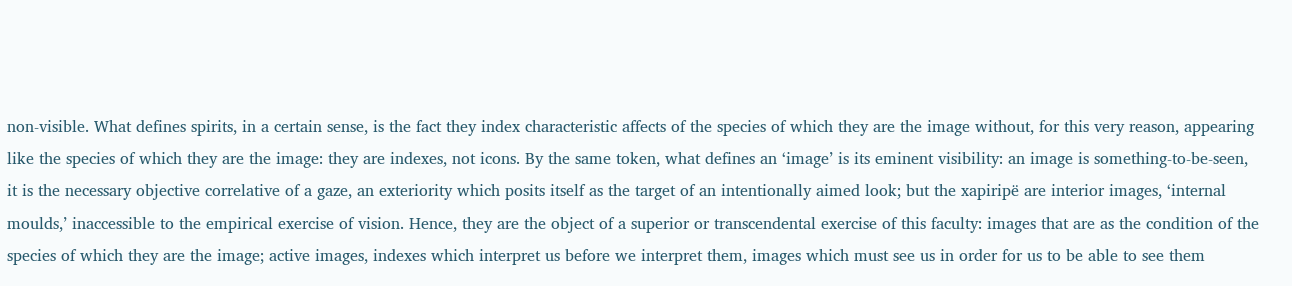non-visible. What defines spirits, in a certain sense, is the fact they index characteristic affects of the species of which they are the image without, for this very reason, appearing like the species of which they are the image: they are indexes, not icons. By the same token, what defines an ‘image’ is its eminent visibility: an image is something-to-be-seen, it is the necessary objective correlative of a gaze, an exteriority which posits itself as the target of an intentionally aimed look; but the xapiripë are interior images, ‘internal moulds,’ inaccessible to the empirical exercise of vision. Hence, they are the object of a superior or transcendental exercise of this faculty: images that are as the condition of the species of which they are the image; active images, indexes which interpret us before we interpret them, images which must see us in order for us to be able to see them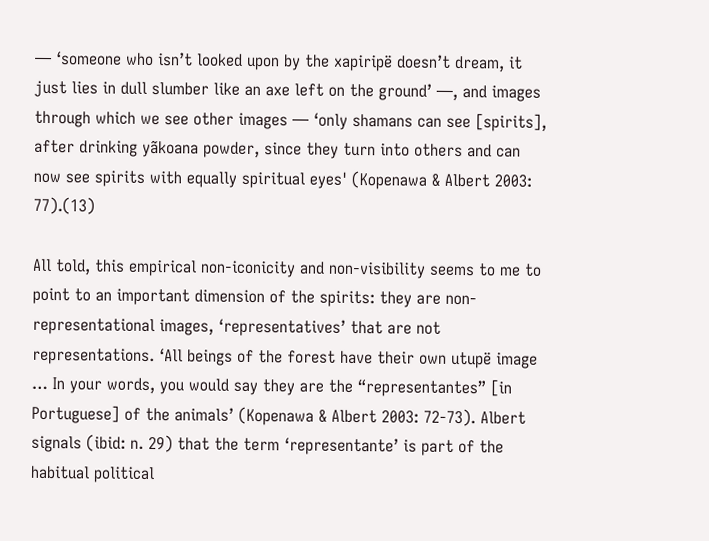— ‘someone who isn’t looked upon by the xapiripë doesn’t dream, it just lies in dull slumber like an axe left on the ground’ —, and images through which we see other images — ‘only shamans can see [spirits], after drinking yãkoana powder, since they turn into others and can now see spirits with equally spiritual eyes' (Kopenawa & Albert 2003: 77).(13)

All told, this empirical non-iconicity and non-visibility seems to me to point to an important dimension of the spirits: they are non-representational images, ‘representatives’ that are not representations. ‘All beings of the forest have their own utupë image … In your words, you would say they are the “representantes” [in Portuguese] of the animals’ (Kopenawa & Albert 2003: 72-73). Albert signals (ibid: n. 29) that the term ‘representante’ is part of the habitual political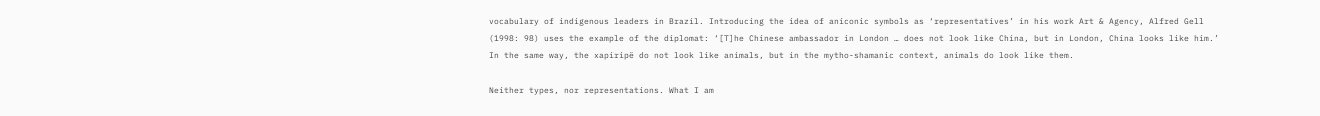vocabulary of indigenous leaders in Brazil. Introducing the idea of aniconic symbols as ‘representatives’ in his work Art & Agency, Alfred Gell (1998: 98) uses the example of the diplomat: ‘[T]he Chinese ambassador in London … does not look like China, but in London, China looks like him.’ In the same way, the xapiripë do not look like animals, but in the mytho-shamanic context, animals do look like them.

Neither types, nor representations. What I am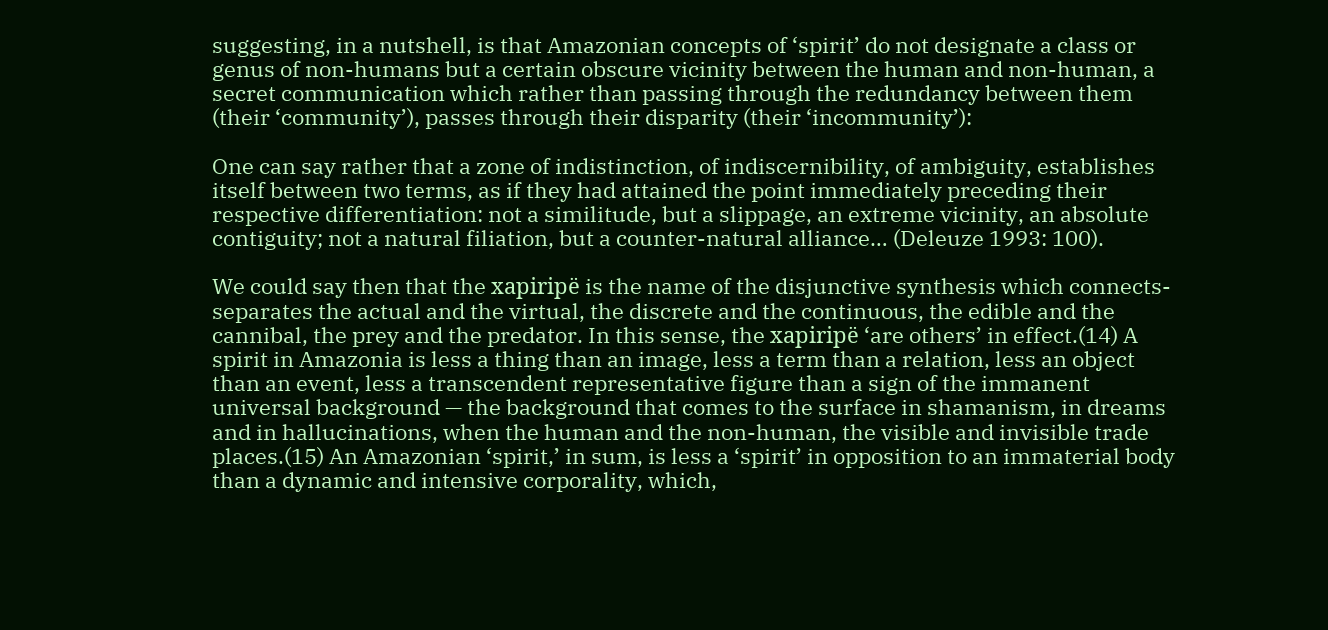suggesting, in a nutshell, is that Amazonian concepts of ‘spirit’ do not designate a class or genus of non-humans but a certain obscure vicinity between the human and non-human, a secret communication which rather than passing through the redundancy between them (their ‘community’), passes through their disparity (their ‘incommunity’):

One can say rather that a zone of indistinction, of indiscernibility, of ambiguity, establishes itself between two terms, as if they had attained the point immediately preceding their respective differentiation: not a similitude, but a slippage, an extreme vicinity, an absolute contiguity; not a natural filiation, but a counter-natural alliance… (Deleuze 1993: 100).

We could say then that the xapiripë is the name of the disjunctive synthesis which connects-separates the actual and the virtual, the discrete and the continuous, the edible and the cannibal, the prey and the predator. In this sense, the xapiripë ‘are others’ in effect.(14) A spirit in Amazonia is less a thing than an image, less a term than a relation, less an object than an event, less a transcendent representative figure than a sign of the immanent universal background — the background that comes to the surface in shamanism, in dreams and in hallucinations, when the human and the non-human, the visible and invisible trade places.(15) An Amazonian ‘spirit,’ in sum, is less a ‘spirit’ in opposition to an immaterial body than a dynamic and intensive corporality, which,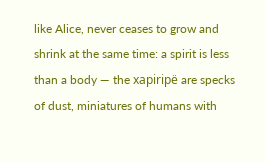like Alice, never ceases to grow and shrink at the same time: a spirit is less than a body — the xapiripë are specks of dust, miniatures of humans with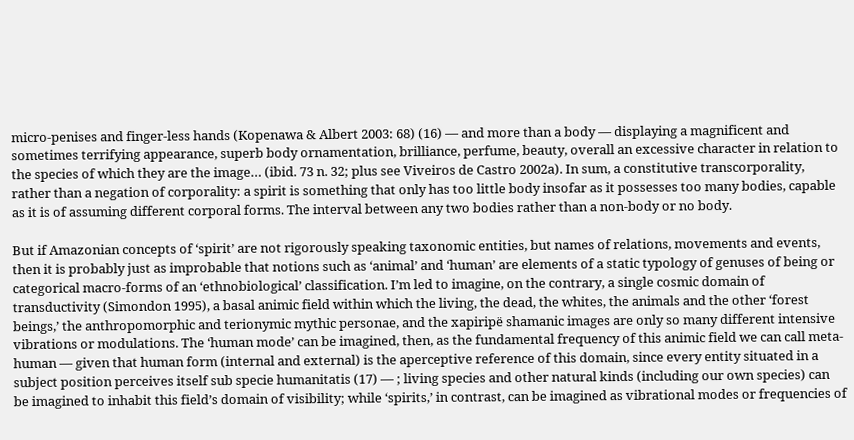micro-penises and finger-less hands (Kopenawa & Albert 2003: 68) (16) — and more than a body — displaying a magnificent and sometimes terrifying appearance, superb body ornamentation, brilliance, perfume, beauty, overall an excessive character in relation to the species of which they are the image… (ibid. 73 n. 32; plus see Viveiros de Castro 2002a). In sum, a constitutive transcorporality, rather than a negation of corporality: a spirit is something that only has too little body insofar as it possesses too many bodies, capable as it is of assuming different corporal forms. The interval between any two bodies rather than a non-body or no body.

But if Amazonian concepts of ‘spirit’ are not rigorously speaking taxonomic entities, but names of relations, movements and events, then it is probably just as improbable that notions such as ‘animal’ and ‘human’ are elements of a static typology of genuses of being or categorical macro-forms of an ‘ethnobiological’ classification. I’m led to imagine, on the contrary, a single cosmic domain of transductivity (Simondon 1995), a basal animic field within which the living, the dead, the whites, the animals and the other ‘forest beings,’ the anthropomorphic and terionymic mythic personae, and the xapiripë shamanic images are only so many different intensive vibrations or modulations. The ‘human mode’ can be imagined, then, as the fundamental frequency of this animic field we can call meta-human — given that human form (internal and external) is the aperceptive reference of this domain, since every entity situated in a subject position perceives itself sub specie humanitatis (17) — ; living species and other natural kinds (including our own species) can be imagined to inhabit this field’s domain of visibility; while ‘spirits,’ in contrast, can be imagined as vibrational modes or frequencies of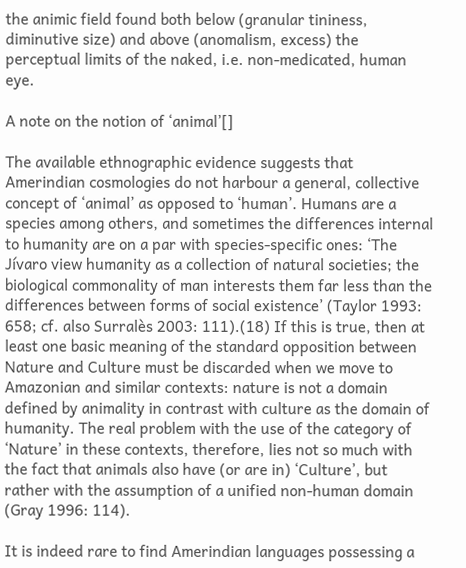the animic field found both below (granular tininess, diminutive size) and above (anomalism, excess) the perceptual limits of the naked, i.e. non-medicated, human eye.

A note on the notion of ‘animal’[]

The available ethnographic evidence suggests that Amerindian cosmologies do not harbour a general, collective concept of ‘animal’ as opposed to ‘human’. Humans are a species among others, and sometimes the differences internal to humanity are on a par with species-specific ones: ‘The Jívaro view humanity as a collection of natural societies; the biological commonality of man interests them far less than the differences between forms of social existence’ (Taylor 1993: 658; cf. also Surralès 2003: 111).(18) If this is true, then at least one basic meaning of the standard opposition between Nature and Culture must be discarded when we move to Amazonian and similar contexts: nature is not a domain defined by animality in contrast with culture as the domain of humanity. The real problem with the use of the category of ‘Nature’ in these contexts, therefore, lies not so much with the fact that animals also have (or are in) ‘Culture’, but rather with the assumption of a unified non-human domain (Gray 1996: 114).

It is indeed rare to find Amerindian languages possessing a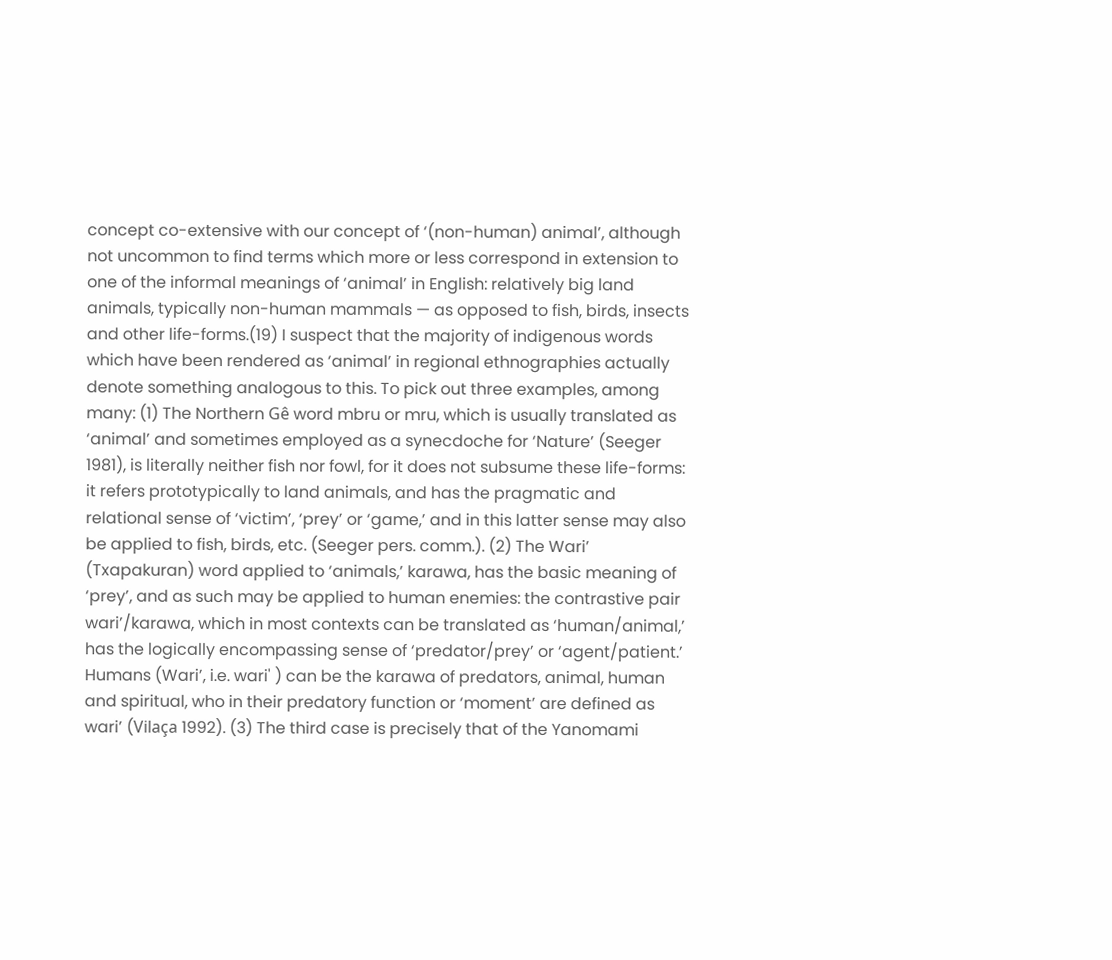concept co-extensive with our concept of ‘(non-human) animal’, although not uncommon to find terms which more or less correspond in extension to one of the informal meanings of ‘animal’ in English: relatively big land animals, typically non-human mammals — as opposed to fish, birds, insects and other life-forms.(19) I suspect that the majority of indigenous words which have been rendered as ‘animal’ in regional ethnographies actually denote something analogous to this. To pick out three examples, among many: (1) The Northern Gê word mbru or mru, which is usually translated as ‘animal’ and sometimes employed as a synecdoche for ‘Nature’ (Seeger 1981), is literally neither fish nor fowl, for it does not subsume these life-forms: it refers prototypically to land animals, and has the pragmatic and relational sense of ‘victim’, ‘prey’ or ‘game,’ and in this latter sense may also be applied to fish, birds, etc. (Seeger pers. comm.). (2) The Wari’ (Txapakuran) word applied to ‘animals,’ karawa, has the basic meaning of ‘prey’, and as such may be applied to human enemies: the contrastive pair wari’/karawa, which in most contexts can be translated as ‘human/animal,’ has the logically encompassing sense of ‘predator/prey’ or ‘agent/patient.’ Humans (Wari’, i.e. wari' ) can be the karawa of predators, animal, human and spiritual, who in their predatory function or ‘moment’ are defined as wari’ (Vilaça 1992). (3) The third case is precisely that of the Yanomami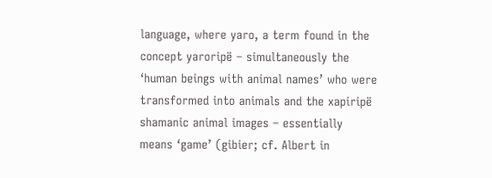language, where yaro, a term found in the concept yaroripë – simultaneously the ‘human beings with animal names’ who were transformed into animals and the xapiripë shamanic animal images – essentially means ‘game’ (gibier; cf. Albert in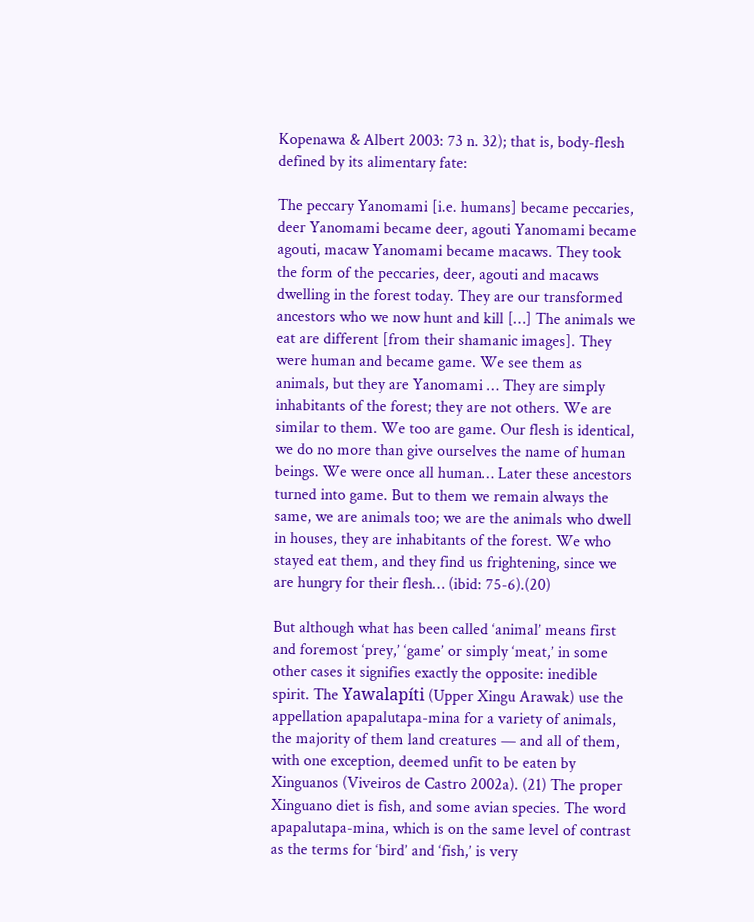Kopenawa & Albert 2003: 73 n. 32); that is, body-flesh defined by its alimentary fate:

The peccary Yanomami [i.e. humans] became peccaries, deer Yanomami became deer, agouti Yanomami became agouti, macaw Yanomami became macaws. They took the form of the peccaries, deer, agouti and macaws dwelling in the forest today. They are our transformed ancestors who we now hunt and kill […] The animals we eat are different [from their shamanic images]. They were human and became game. We see them as animals, but they are Yanomami … They are simply inhabitants of the forest; they are not others. We are similar to them. We too are game. Our flesh is identical, we do no more than give ourselves the name of human beings. We were once all human… Later these ancestors turned into game. But to them we remain always the same, we are animals too; we are the animals who dwell in houses, they are inhabitants of the forest. We who stayed eat them, and they find us frightening, since we are hungry for their flesh… (ibid: 75-6).(20)

But although what has been called ‘animal’ means first and foremost ‘prey,’ ‘game’ or simply ‘meat,’ in some other cases it signifies exactly the opposite: inedible spirit. The Yawalapíti (Upper Xingu Arawak) use the appellation apapalutapa-mina for a variety of animals, the majority of them land creatures — and all of them, with one exception, deemed unfit to be eaten by Xinguanos (Viveiros de Castro 2002a). (21) The proper Xinguano diet is fish, and some avian species. The word apapalutapa-mina, which is on the same level of contrast as the terms for ‘bird’ and ‘fish,’ is very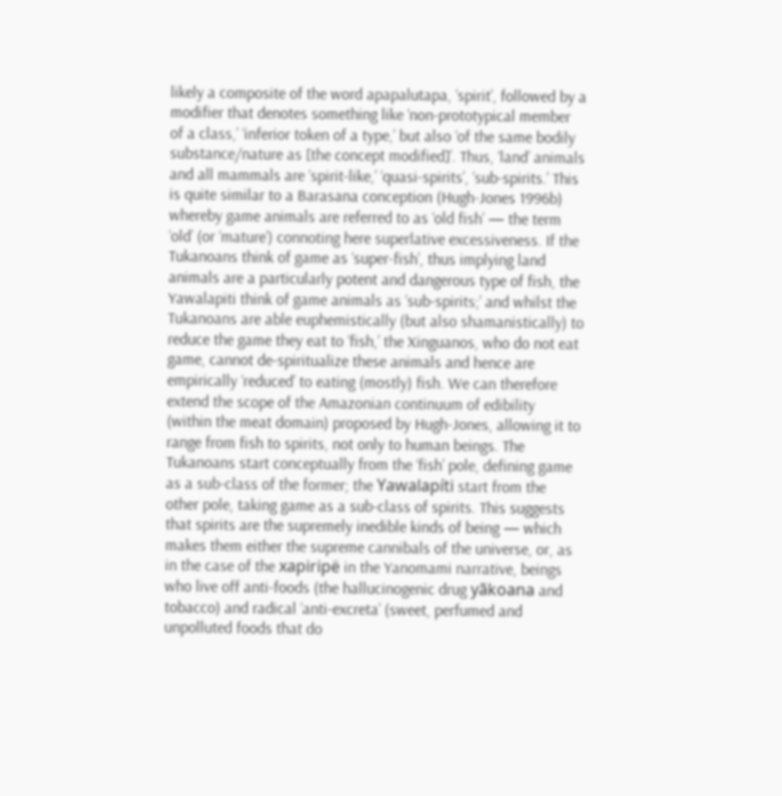likely a composite of the word apapalutapa, ‘spirit’, followed by a modifier that denotes something like ‘non-prototypical member of a class,’ ‘inferior token of a type,’ but also ‘of the same bodily substance/nature as [the concept modified]’. Thus, ‘land’ animals and all mammals are ‘spirit-like,’ ‘quasi-spirits’, ‘sub-spirits.’ This is quite similar to a Barasana conception (Hugh-Jones 1996b) whereby game animals are referred to as ‘old fish’ — the term ‘old’ (or ‘mature’) connoting here superlative excessiveness. If the Tukanoans think of game as ‘super-fish’, thus implying land animals are a particularly potent and dangerous type of fish, the Yawalapiti think of game animals as ‘sub-spirits;’ and whilst the Tukanoans are able euphemistically (but also shamanistically) to reduce the game they eat to ‘fish,’ the Xinguanos, who do not eat game, cannot de-spiritualize these animals and hence are empirically ‘reduced’ to eating (mostly) fish. We can therefore extend the scope of the Amazonian continuum of edibility (within the meat domain) proposed by Hugh-Jones, allowing it to range from fish to spirits, not only to human beings. The Tukanoans start conceptually from the ‘fish’ pole, defining game as a sub-class of the former; the Yawalapíti start from the other pole, taking game as a sub-class of spirits. This suggests that spirits are the supremely inedible kinds of being — which makes them either the supreme cannibals of the universe, or, as in the case of the xapiripë in the Yanomami narrative, beings who live off anti-foods (the hallucinogenic drug yãkoana and tobacco) and radical ‘anti-excreta’ (sweet, perfumed and unpolluted foods that do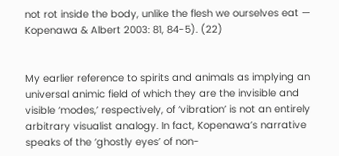not rot inside the body, unlike the flesh we ourselves eat — Kopenawa & Albert 2003: 81, 84-5). (22)


My earlier reference to spirits and animals as implying an universal animic field of which they are the invisible and visible ‘modes,’ respectively, of ‘vibration’ is not an entirely arbitrary visualist analogy. In fact, Kopenawa’s narrative speaks of the ‘ghostly eyes’ of non-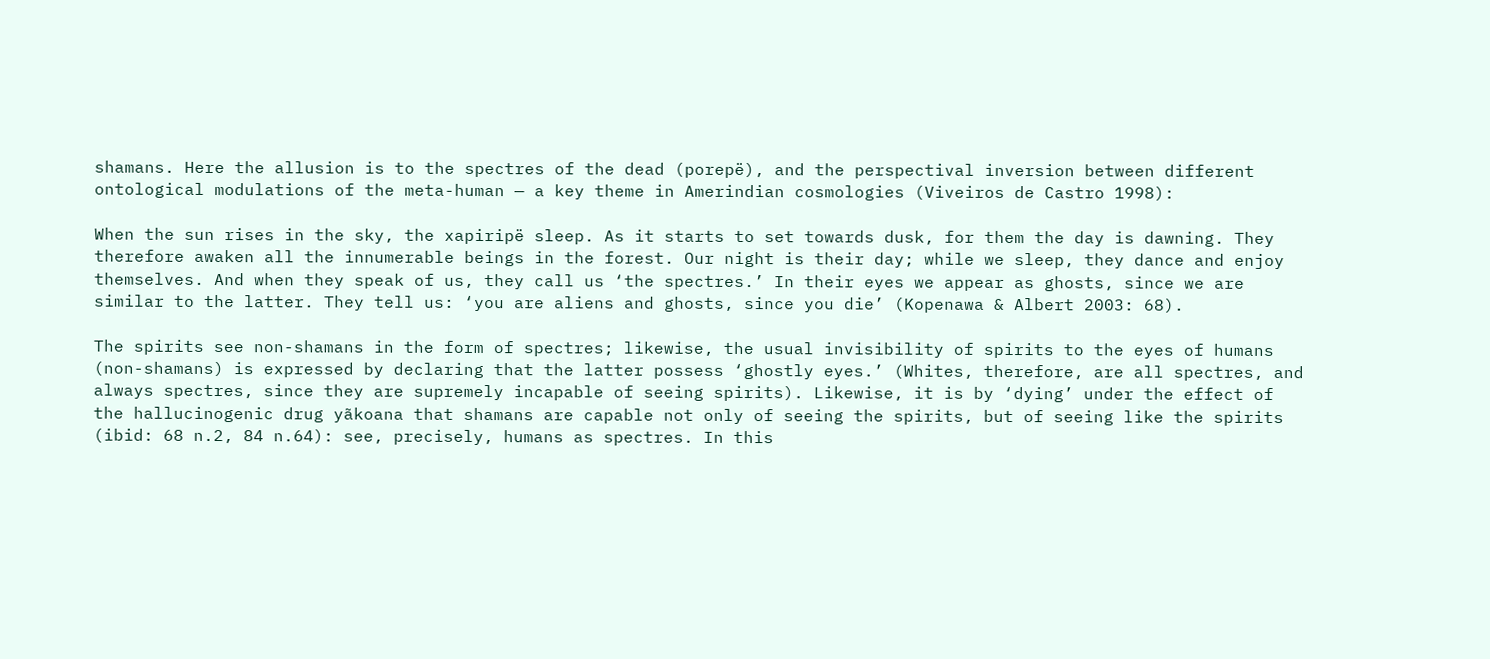shamans. Here the allusion is to the spectres of the dead (porepë), and the perspectival inversion between different ontological modulations of the meta-human — a key theme in Amerindian cosmologies (Viveiros de Castro 1998):

When the sun rises in the sky, the xapiripë sleep. As it starts to set towards dusk, for them the day is dawning. They therefore awaken all the innumerable beings in the forest. Our night is their day; while we sleep, they dance and enjoy themselves. And when they speak of us, they call us ‘the spectres.’ In their eyes we appear as ghosts, since we are similar to the latter. They tell us: ‘you are aliens and ghosts, since you die’ (Kopenawa & Albert 2003: 68).

The spirits see non-shamans in the form of spectres; likewise, the usual invisibility of spirits to the eyes of humans (non-shamans) is expressed by declaring that the latter possess ‘ghostly eyes.’ (Whites, therefore, are all spectres, and always spectres, since they are supremely incapable of seeing spirits). Likewise, it is by ‘dying’ under the effect of the hallucinogenic drug yãkoana that shamans are capable not only of seeing the spirits, but of seeing like the spirits (ibid: 68 n.2, 84 n.64): see, precisely, humans as spectres. In this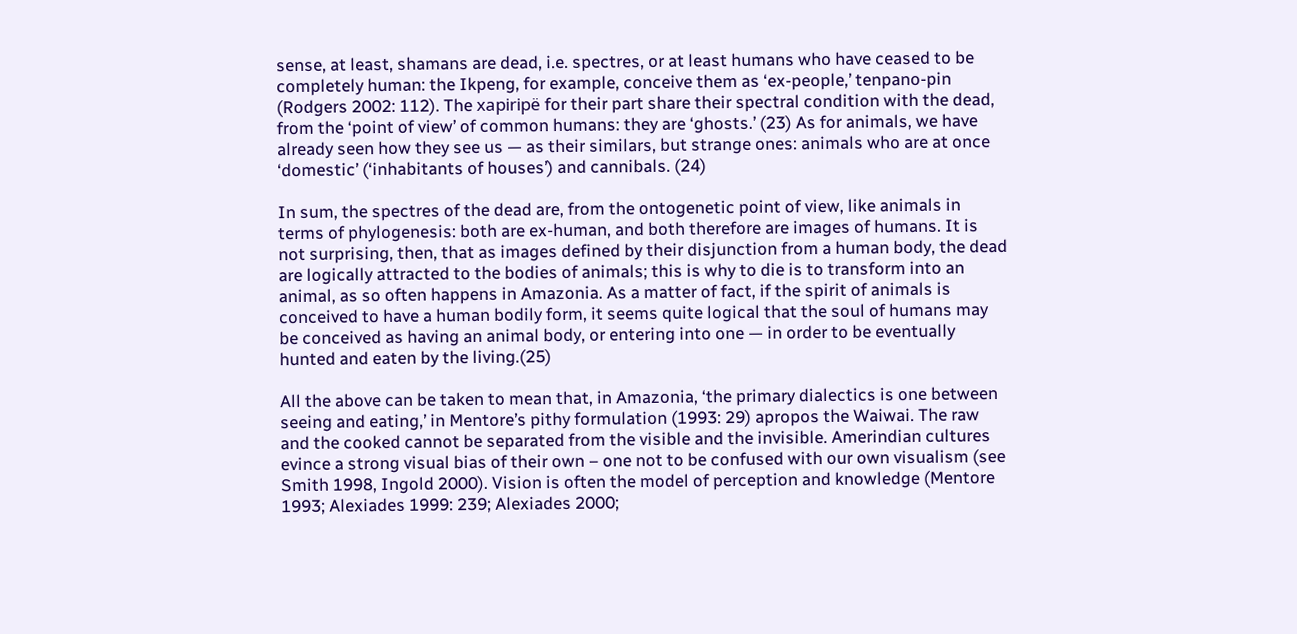sense, at least, shamans are dead, i.e. spectres, or at least humans who have ceased to be completely human: the Ikpeng, for example, conceive them as ‘ex-people,’ tenpano-pin (Rodgers 2002: 112). The xapiripë for their part share their spectral condition with the dead, from the ‘point of view’ of common humans: they are ‘ghosts.’ (23) As for animals, we have already seen how they see us — as their similars, but strange ones: animals who are at once ‘domestic’ (‘inhabitants of houses’) and cannibals. (24)

In sum, the spectres of the dead are, from the ontogenetic point of view, like animals in terms of phylogenesis: both are ex-human, and both therefore are images of humans. It is not surprising, then, that as images defined by their disjunction from a human body, the dead are logically attracted to the bodies of animals; this is why to die is to transform into an animal, as so often happens in Amazonia. As a matter of fact, if the spirit of animals is conceived to have a human bodily form, it seems quite logical that the soul of humans may be conceived as having an animal body, or entering into one — in order to be eventually hunted and eaten by the living.(25)

All the above can be taken to mean that, in Amazonia, ‘the primary dialectics is one between seeing and eating,’ in Mentore’s pithy formulation (1993: 29) apropos the Waiwai. The raw and the cooked cannot be separated from the visible and the invisible. Amerindian cultures evince a strong visual bias of their own – one not to be confused with our own visualism (see Smith 1998, Ingold 2000). Vision is often the model of perception and knowledge (Mentore 1993; Alexiades 1999: 239; Alexiades 2000;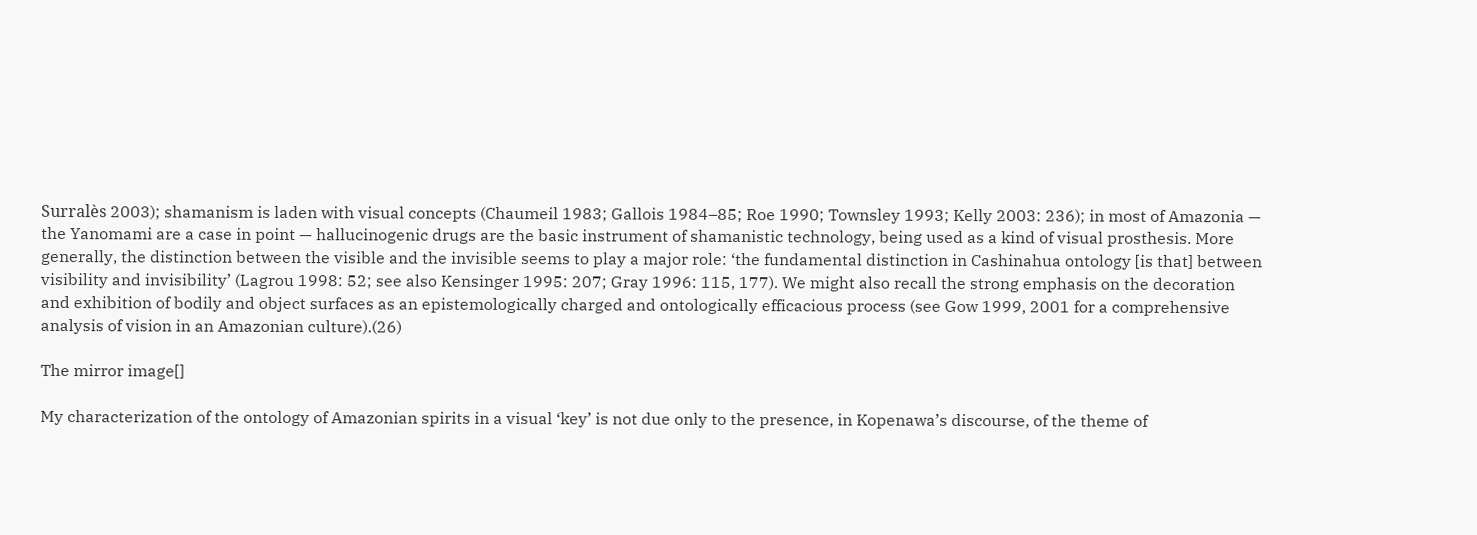Surralès 2003); shamanism is laden with visual concepts (Chaumeil 1983; Gallois 1984–85; Roe 1990; Townsley 1993; Kelly 2003: 236); in most of Amazonia — the Yanomami are a case in point — hallucinogenic drugs are the basic instrument of shamanistic technology, being used as a kind of visual prosthesis. More generally, the distinction between the visible and the invisible seems to play a major role: ‘the fundamental distinction in Cashinahua ontology [is that] between visibility and invisibility’ (Lagrou 1998: 52; see also Kensinger 1995: 207; Gray 1996: 115, 177). We might also recall the strong emphasis on the decoration and exhibition of bodily and object surfaces as an epistemologically charged and ontologically efficacious process (see Gow 1999, 2001 for a comprehensive analysis of vision in an Amazonian culture).(26)

The mirror image[]

My characterization of the ontology of Amazonian spirits in a visual ‘key’ is not due only to the presence, in Kopenawa’s discourse, of the theme of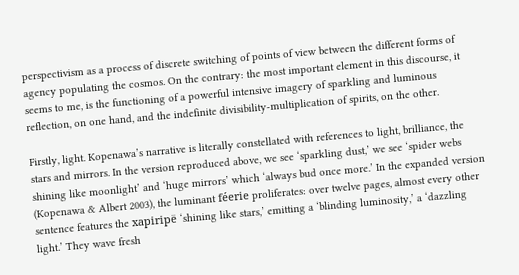perspectivism as a process of discrete switching of points of view between the different forms of agency populating the cosmos. On the contrary: the most important element in this discourse, it seems to me, is the functioning of a powerful intensive imagery of sparkling and luminous reflection, on one hand, and the indefinite divisibility-multiplication of spirits, on the other.

Firstly, light. Kopenawa’s narrative is literally constellated with references to light, brilliance, the stars and mirrors. In the version reproduced above, we see ‘sparkling dust,’ we see ‘spider webs shining like moonlight’ and ‘huge mirrors’ which ‘always bud once more.’ In the expanded version (Kopenawa & Albert 2003), the luminant féerie proliferates: over twelve pages, almost every other sentence features the xapiripë ‘shining like stars,’ emitting a ‘blinding luminosity,’ a ‘dazzling light.’ They wave fresh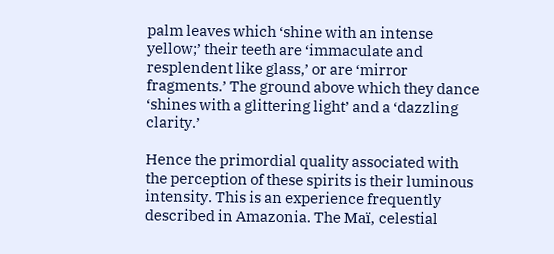palm leaves which ‘shine with an intense yellow;’ their teeth are ‘immaculate and resplendent like glass,’ or are ‘mirror fragments.’ The ground above which they dance ‘shines with a glittering light’ and a ‘dazzling clarity.’

Hence the primordial quality associated with the perception of these spirits is their luminous intensity. This is an experience frequently described in Amazonia. The Maï, celestial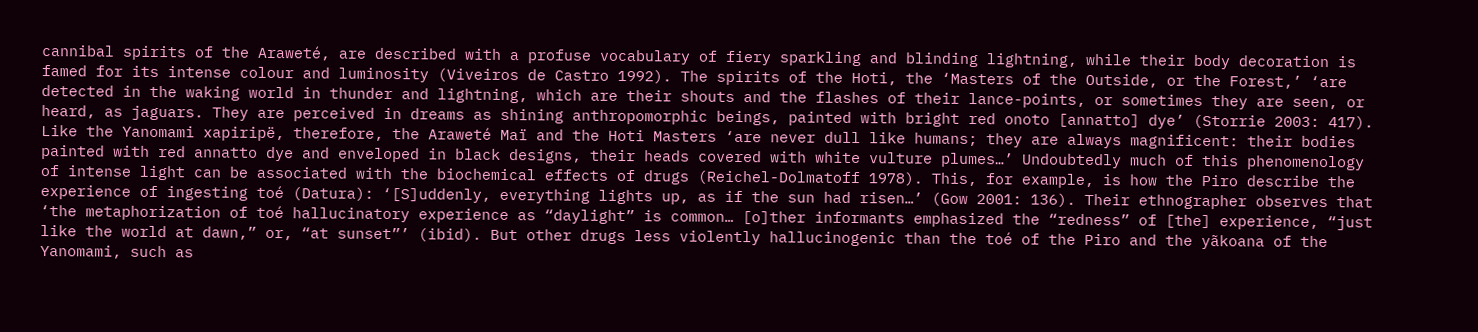cannibal spirits of the Araweté, are described with a profuse vocabulary of fiery sparkling and blinding lightning, while their body decoration is famed for its intense colour and luminosity (Viveiros de Castro 1992). The spirits of the Hoti, the ‘Masters of the Outside, or the Forest,’ ‘are detected in the waking world in thunder and lightning, which are their shouts and the flashes of their lance-points, or sometimes they are seen, or heard, as jaguars. They are perceived in dreams as shining anthropomorphic beings, painted with bright red onoto [annatto] dye’ (Storrie 2003: 417). Like the Yanomami xapiripë, therefore, the Araweté Maï and the Hoti Masters ‘are never dull like humans; they are always magnificent: their bodies painted with red annatto dye and enveloped in black designs, their heads covered with white vulture plumes…’ Undoubtedly much of this phenomenology of intense light can be associated with the biochemical effects of drugs (Reichel-Dolmatoff 1978). This, for example, is how the Piro describe the experience of ingesting toé (Datura): ‘[S]uddenly, everything lights up, as if the sun had risen…’ (Gow 2001: 136). Their ethnographer observes that ‘the metaphorization of toé hallucinatory experience as “daylight” is common… [o]ther informants emphasized the “redness” of [the] experience, “just like the world at dawn,” or, “at sunset”’ (ibid). But other drugs less violently hallucinogenic than the toé of the Piro and the yãkoana of the Yanomami, such as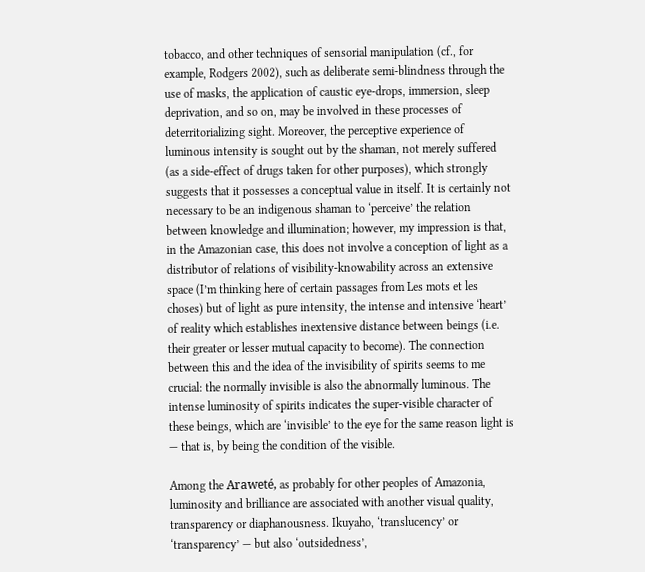tobacco, and other techniques of sensorial manipulation (cf., for example, Rodgers 2002), such as deliberate semi-blindness through the use of masks, the application of caustic eye-drops, immersion, sleep deprivation, and so on, may be involved in these processes of deterritorializing sight. Moreover, the perceptive experience of luminous intensity is sought out by the shaman, not merely suffered (as a side-effect of drugs taken for other purposes), which strongly suggests that it possesses a conceptual value in itself. It is certainly not necessary to be an indigenous shaman to ‘perceive’ the relation between knowledge and illumination; however, my impression is that, in the Amazonian case, this does not involve a conception of light as a distributor of relations of visibility-knowability across an extensive space (I’m thinking here of certain passages from Les mots et les choses) but of light as pure intensity, the intense and intensive ‘heart’ of reality which establishes inextensive distance between beings (i.e. their greater or lesser mutual capacity to become). The connection between this and the idea of the invisibility of spirits seems to me crucial: the normally invisible is also the abnormally luminous. The intense luminosity of spirits indicates the super-visible character of these beings, which are ‘invisible’ to the eye for the same reason light is — that is, by being the condition of the visible.

Among the Araweté, as probably for other peoples of Amazonia, luminosity and brilliance are associated with another visual quality, transparency or diaphanousness. Ikuyaho, ‘translucency’ or ‘transparency’ — but also ‘outsidedness’,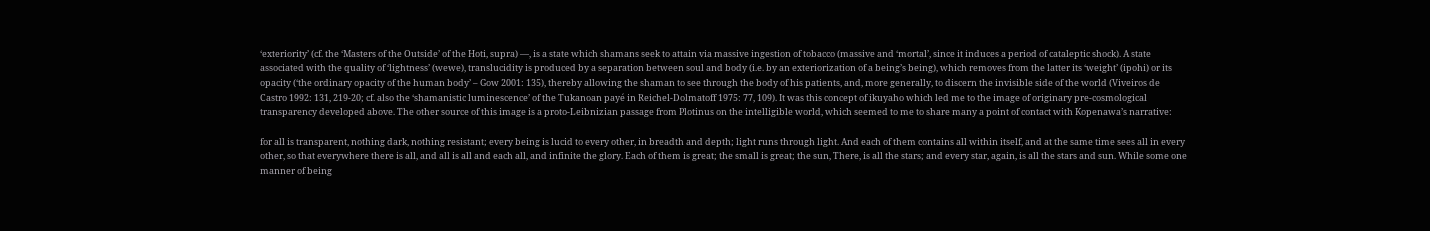‘exteriority’ (cf. the ‘Masters of the Outside’ of the Hoti, supra) —, is a state which shamans seek to attain via massive ingestion of tobacco (massive and ‘mortal’, since it induces a period of cataleptic shock). A state associated with the quality of ‘lightness’ (wewe), translucidity is produced by a separation between soul and body (i.e. by an exteriorization of a being’s being), which removes from the latter its ‘weight’ (ipohi) or its opacity (‘the ordinary opacity of the human body’ – Gow 2001: 135), thereby allowing the shaman to see through the body of his patients, and, more generally, to discern the invisible side of the world (Viveiros de Castro 1992: 131, 219-20; cf. also the ‘shamanistic luminescence’ of the Tukanoan payé in Reichel-Dolmatoff 1975: 77, 109). It was this concept of ikuyaho which led me to the image of originary pre-cosmological transparency developed above. The other source of this image is a proto-Leibnizian passage from Plotinus on the intelligible world, which seemed to me to share many a point of contact with Kopenawa’s narrative:

for all is transparent, nothing dark, nothing resistant; every being is lucid to every other, in breadth and depth; light runs through light. And each of them contains all within itself, and at the same time sees all in every other, so that everywhere there is all, and all is all and each all, and infinite the glory. Each of them is great; the small is great; the sun, There, is all the stars; and every star, again, is all the stars and sun. While some one manner of being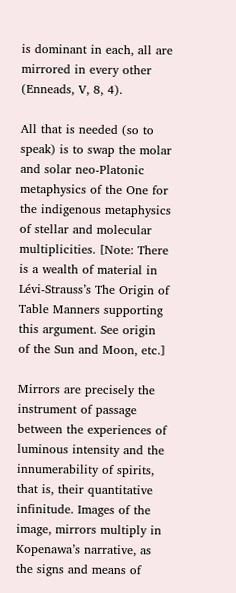is dominant in each, all are mirrored in every other (Enneads, V, 8, 4).

All that is needed (so to speak) is to swap the molar and solar neo-Platonic metaphysics of the One for the indigenous metaphysics of stellar and molecular multiplicities. [Note: There is a wealth of material in Lévi-Strauss’s The Origin of Table Manners supporting this argument. See origin of the Sun and Moon, etc.]

Mirrors are precisely the instrument of passage between the experiences of luminous intensity and the innumerability of spirits, that is, their quantitative infinitude. Images of the image, mirrors multiply in Kopenawa’s narrative, as the signs and means of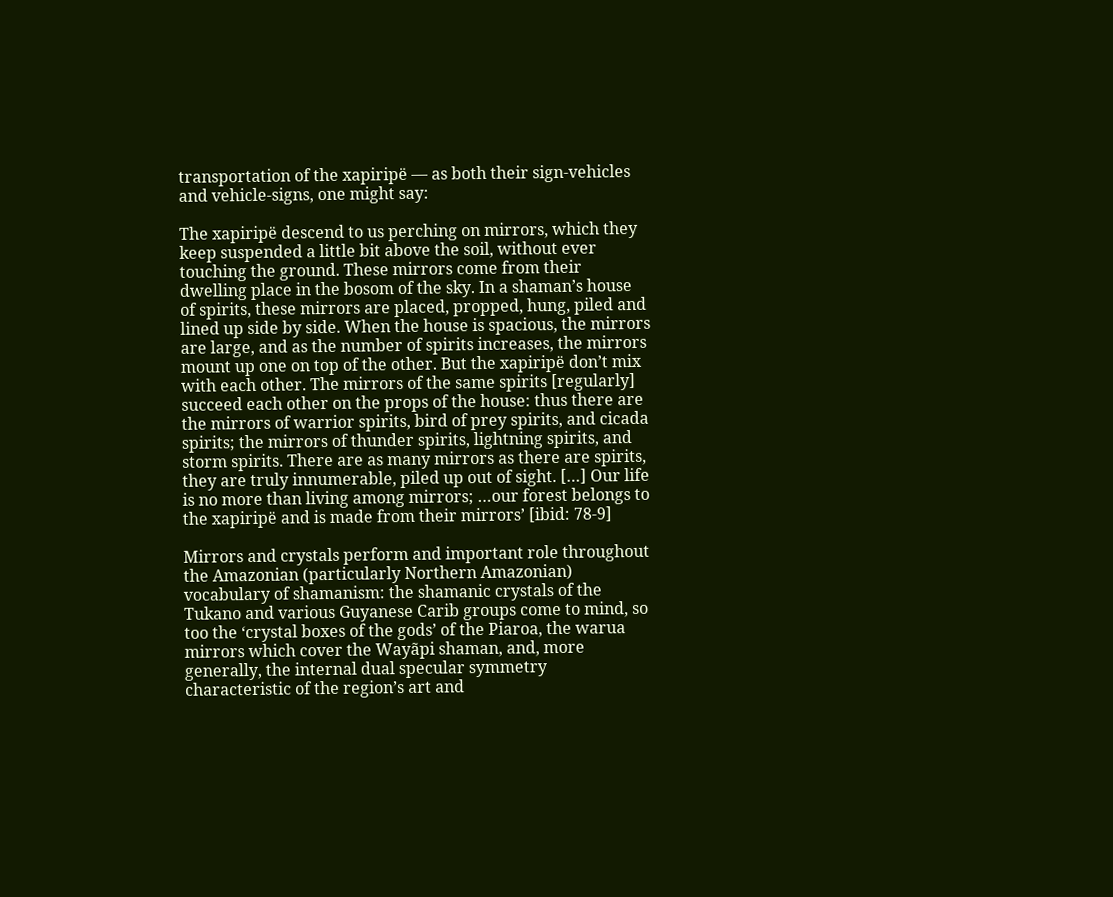transportation of the xapiripë — as both their sign-vehicles and vehicle-signs, one might say:

The xapiripë descend to us perching on mirrors, which they keep suspended a little bit above the soil, without ever touching the ground. These mirrors come from their dwelling place in the bosom of the sky. In a shaman’s house of spirits, these mirrors are placed, propped, hung, piled and lined up side by side. When the house is spacious, the mirrors are large, and as the number of spirits increases, the mirrors mount up one on top of the other. But the xapiripë don’t mix with each other. The mirrors of the same spirits [regularly] succeed each other on the props of the house: thus there are the mirrors of warrior spirits, bird of prey spirits, and cicada spirits; the mirrors of thunder spirits, lightning spirits, and storm spirits. There are as many mirrors as there are spirits, they are truly innumerable, piled up out of sight. […] Our life is no more than living among mirrors; …our forest belongs to the xapiripë and is made from their mirrors’ [ibid: 78-9]

Mirrors and crystals perform and important role throughout the Amazonian (particularly Northern Amazonian) vocabulary of shamanism: the shamanic crystals of the Tukano and various Guyanese Carib groups come to mind, so too the ‘crystal boxes of the gods’ of the Piaroa, the warua mirrors which cover the Wayãpi shaman, and, more generally, the internal dual specular symmetry characteristic of the region’s art and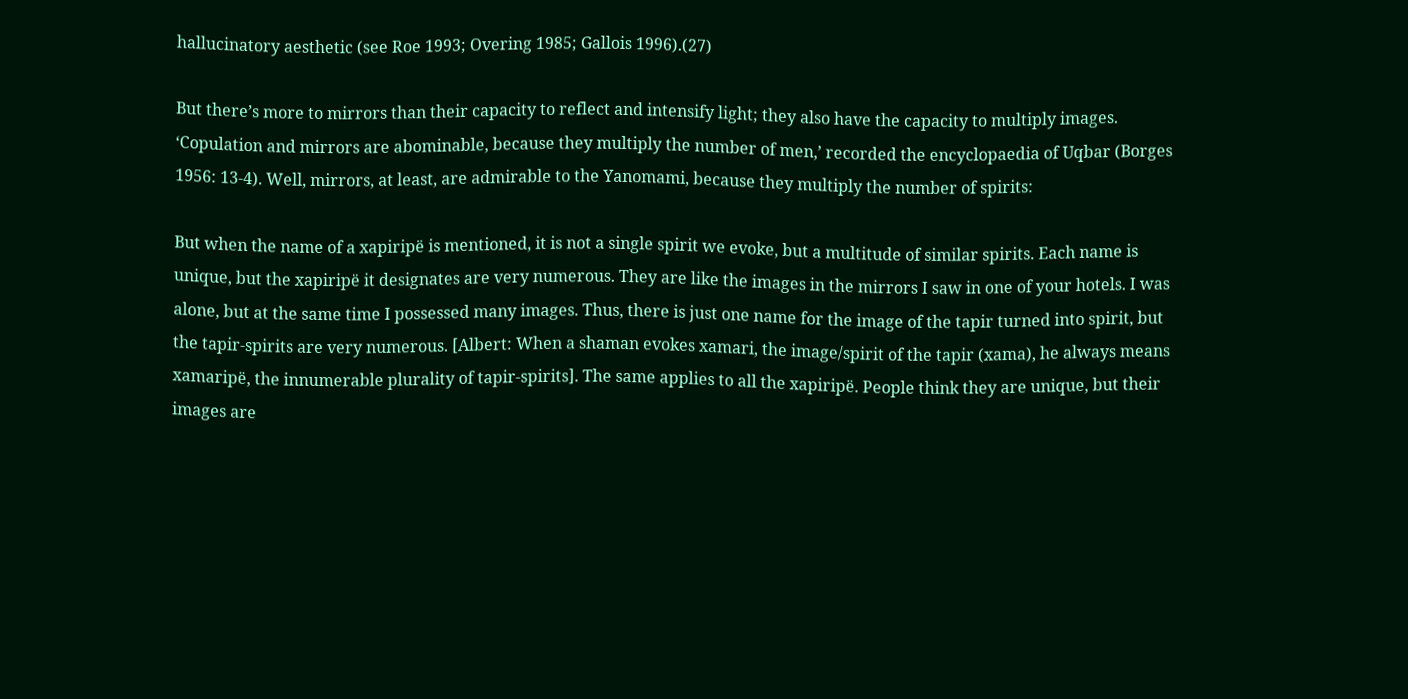hallucinatory aesthetic (see Roe 1993; Overing 1985; Gallois 1996).(27)

But there’s more to mirrors than their capacity to reflect and intensify light; they also have the capacity to multiply images. ‘Copulation and mirrors are abominable, because they multiply the number of men,’ recorded the encyclopaedia of Uqbar (Borges 1956: 13-4). Well, mirrors, at least, are admirable to the Yanomami, because they multiply the number of spirits:

But when the name of a xapiripë is mentioned, it is not a single spirit we evoke, but a multitude of similar spirits. Each name is unique, but the xapiripë it designates are very numerous. They are like the images in the mirrors I saw in one of your hotels. I was alone, but at the same time I possessed many images. Thus, there is just one name for the image of the tapir turned into spirit, but the tapir-spirits are very numerous. [Albert: When a shaman evokes xamari, the image/spirit of the tapir (xama), he always means xamaripë, the innumerable plurality of tapir-spirits]. The same applies to all the xapiripë. People think they are unique, but their images are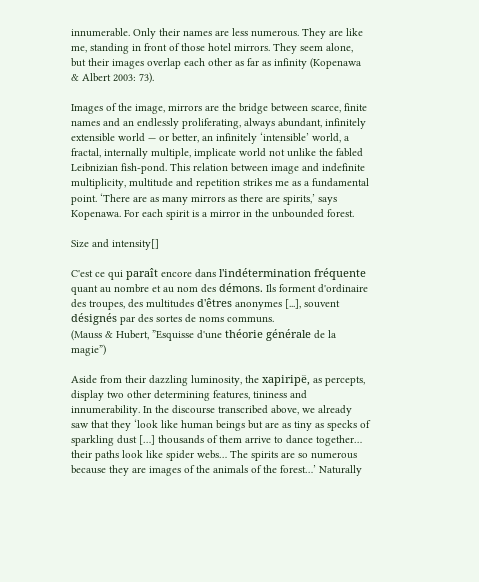innumerable. Only their names are less numerous. They are like me, standing in front of those hotel mirrors. They seem alone, but their images overlap each other as far as infinity (Kopenawa & Albert 2003: 73).

Images of the image, mirrors are the bridge between scarce, finite names and an endlessly proliferating, always abundant, infinitely extensible world — or better, an infinitely ‘intensible’ world, a fractal, internally multiple, implicate world not unlike the fabled Leibnizian fish-pond. This relation between image and indefinite multiplicity, multitude and repetition strikes me as a fundamental point. ‘There are as many mirrors as there are spirits,’ says Kopenawa. For each spirit is a mirror in the unbounded forest.

Size and intensity[]

C'est ce qui paraît encore dans l'indétermination fréquente quant au nombre et au nom des démons. Ils forment d'ordinaire des troupes, des multitudes d'êtres anonymes [...], souvent désignés par des sortes de noms communs.
(Mauss & Hubert, ”Esquisse d'une théorie générale de la magie”)

Aside from their dazzling luminosity, the xapiripë, as percepts, display two other determining features, tininess and innumerability. In the discourse transcribed above, we already saw that they ‘look like human beings but are as tiny as specks of sparkling dust […] thousands of them arrive to dance together… their paths look like spider webs… The spirits are so numerous because they are images of the animals of the forest…’ Naturally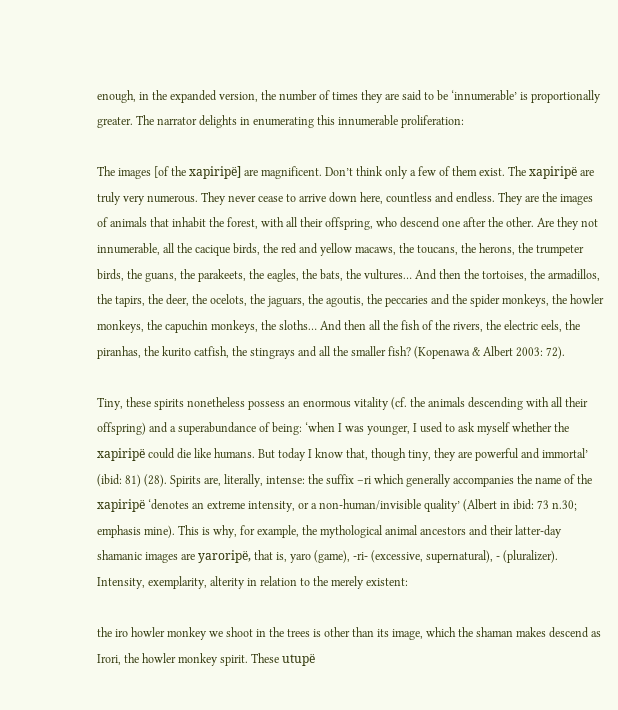enough, in the expanded version, the number of times they are said to be ‘innumerable’ is proportionally greater. The narrator delights in enumerating this innumerable proliferation:

The images [of the xapiripë] are magnificent. Don’t think only a few of them exist. The xapiripë are truly very numerous. They never cease to arrive down here, countless and endless. They are the images of animals that inhabit the forest, with all their offspring, who descend one after the other. Are they not innumerable, all the cacique birds, the red and yellow macaws, the toucans, the herons, the trumpeter birds, the guans, the parakeets, the eagles, the bats, the vultures… And then the tortoises, the armadillos, the tapirs, the deer, the ocelots, the jaguars, the agoutis, the peccaries and the spider monkeys, the howler monkeys, the capuchin monkeys, the sloths… And then all the fish of the rivers, the electric eels, the piranhas, the kurito catfish, the stingrays and all the smaller fish? (Kopenawa & Albert 2003: 72).

Tiny, these spirits nonetheless possess an enormous vitality (cf. the animals descending with all their offspring) and a superabundance of being: ‘when I was younger, I used to ask myself whether the xapiripë could die like humans. But today I know that, though tiny, they are powerful and immortal’ (ibid: 81) (28). Spirits are, literally, intense: the suffix –ri which generally accompanies the name of the xapiripë ‘denotes an extreme intensity, or a non-human/invisible quality’ (Albert in ibid: 73 n.30; emphasis mine). This is why, for example, the mythological animal ancestors and their latter-day shamanic images are yaroripë, that is, yaro (game), -ri- (excessive, supernatural), - (pluralizer). Intensity, exemplarity, alterity in relation to the merely existent:

the iro howler monkey we shoot in the trees is other than its image, which the shaman makes descend as Irori, the howler monkey spirit. These utupë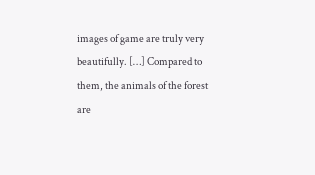images of game are truly very beautifully. […] Compared to them, the animals of the forest are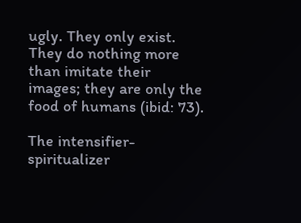ugly. They only exist. They do nothing more than imitate their images; they are only the food of humans (ibid: 73).

The intensifier-spiritualizer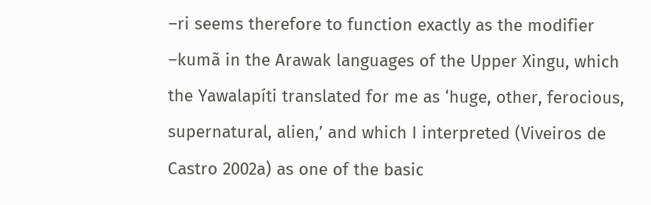–ri seems therefore to function exactly as the modifier –kumã in the Arawak languages of the Upper Xingu, which the Yawalapíti translated for me as ‘huge, other, ferocious, supernatural, alien,’ and which I interpreted (Viveiros de Castro 2002a) as one of the basic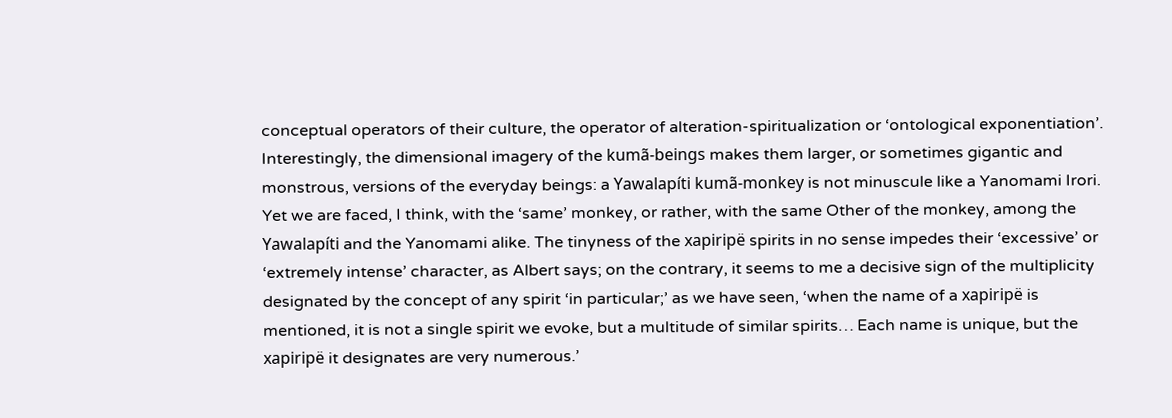conceptual operators of their culture, the operator of alteration-spiritualization or ‘ontological exponentiation’. Interestingly, the dimensional imagery of the kumã-beings makes them larger, or sometimes gigantic and monstrous, versions of the everyday beings: a Yawalapíti kumã-monkey is not minuscule like a Yanomami Irori. Yet we are faced, I think, with the ‘same’ monkey, or rather, with the same Other of the monkey, among the Yawalapíti and the Yanomami alike. The tinyness of the xapiripë spirits in no sense impedes their ‘excessive’ or ‘extremely intense’ character, as Albert says; on the contrary, it seems to me a decisive sign of the multiplicity designated by the concept of any spirit ‘in particular;’ as we have seen, ‘when the name of a xapiripë is mentioned, it is not a single spirit we evoke, but a multitude of similar spirits… Each name is unique, but the xapiripë it designates are very numerous.’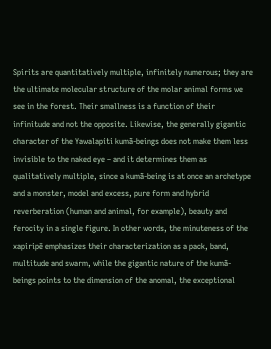Spirits are quantitatively multiple, infinitely numerous; they are the ultimate molecular structure of the molar animal forms we see in the forest. Their smallness is a function of their infinitude and not the opposite. Likewise, the generally gigantic character of the Yawalapíti kumã-beings does not make them less invisible to the naked eye – and it determines them as qualitatively multiple, since a kumã-being is at once an archetype and a monster, model and excess, pure form and hybrid reverberation (human and animal, for example), beauty and ferocity in a single figure. In other words, the minuteness of the xapiripë emphasizes their characterization as a pack, band, multitude and swarm, while the gigantic nature of the kumã-beings points to the dimension of the anomal, the exceptional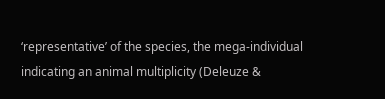‘representative’ of the species, the mega-individual indicating an animal multiplicity (Deleuze &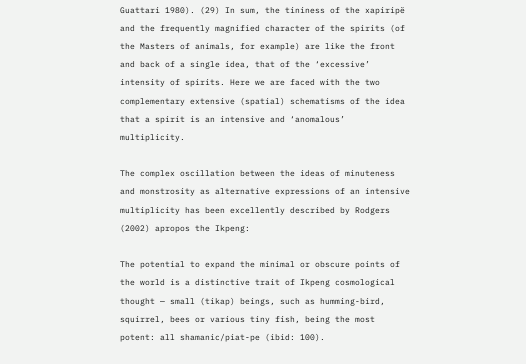Guattari 1980). (29) In sum, the tininess of the xapiripë and the frequently magnified character of the spirits (of the Masters of animals, for example) are like the front and back of a single idea, that of the ‘excessive’ intensity of spirits. Here we are faced with the two complementary extensive (spatial) schematisms of the idea that a spirit is an intensive and ‘anomalous’ multiplicity.

The complex oscillation between the ideas of minuteness and monstrosity as alternative expressions of an intensive multiplicity has been excellently described by Rodgers (2002) apropos the Ikpeng:

The potential to expand the minimal or obscure points of the world is a distinctive trait of Ikpeng cosmological thought — small (tikap) beings, such as humming-bird, squirrel, bees or various tiny fish, being the most potent: all shamanic/piat-pe (ibid: 100).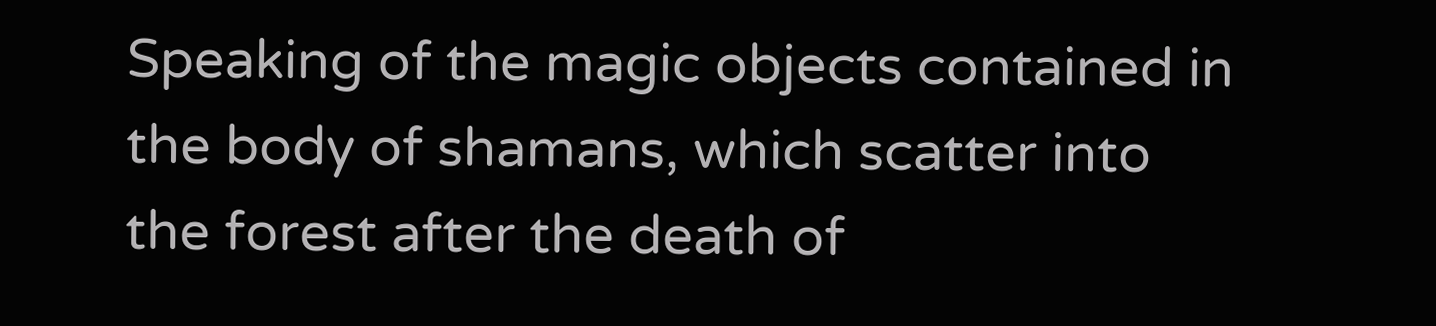Speaking of the magic objects contained in the body of shamans, which scatter into the forest after the death of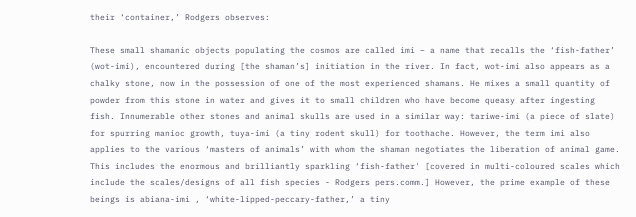their ‘container,’ Rodgers observes:

These small shamanic objects populating the cosmos are called imi – a name that recalls the ‘fish-father’ (wot-imi), encountered during [the shaman’s] initiation in the river. In fact, wot-imi also appears as a chalky stone, now in the possession of one of the most experienced shamans. He mixes a small quantity of powder from this stone in water and gives it to small children who have become queasy after ingesting fish. Innumerable other stones and animal skulls are used in a similar way: tariwe-imi (a piece of slate) for spurring manioc growth, tuya-imi (a tiny rodent skull) for toothache. However, the term imi also applies to the various ‘masters of animals’ with whom the shaman negotiates the liberation of animal game. This includes the enormous and brilliantly sparkling ‘fish-father' [covered in multi-coloured scales which include the scales/designs of all fish species - Rodgers pers.comm.] However, the prime example of these beings is abiana-imi , ‘white-lipped-peccary-father,’ a tiny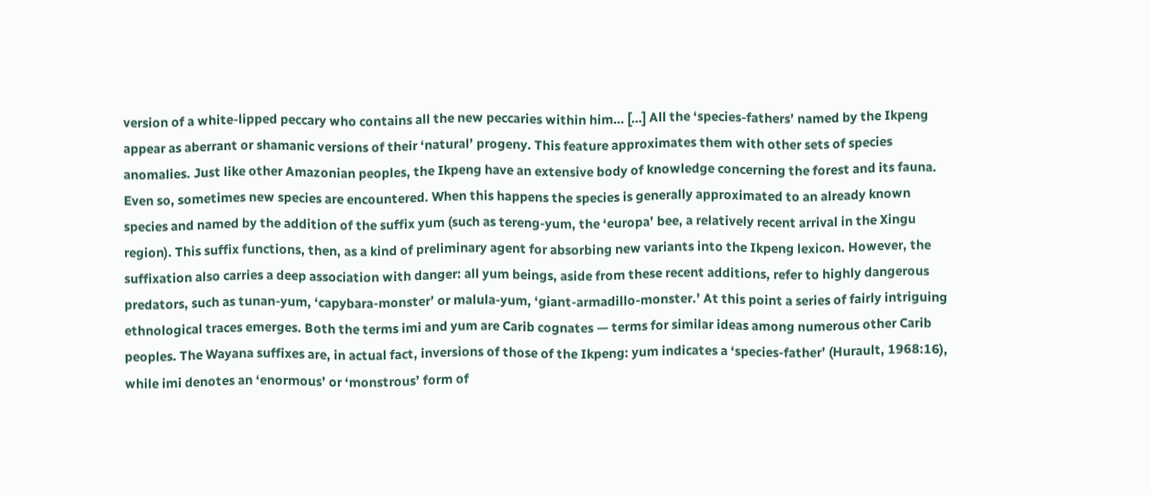version of a white-lipped peccary who contains all the new peccaries within him… […] All the ‘species-fathers’ named by the Ikpeng appear as aberrant or shamanic versions of their ‘natural’ progeny. This feature approximates them with other sets of species anomalies. Just like other Amazonian peoples, the Ikpeng have an extensive body of knowledge concerning the forest and its fauna. Even so, sometimes new species are encountered. When this happens the species is generally approximated to an already known species and named by the addition of the suffix yum (such as tereng-yum, the ‘europa’ bee, a relatively recent arrival in the Xingu region). This suffix functions, then, as a kind of preliminary agent for absorbing new variants into the Ikpeng lexicon. However, the suffixation also carries a deep association with danger: all yum beings, aside from these recent additions, refer to highly dangerous predators, such as tunan-yum, ‘capybara-monster’ or malula-yum, ‘giant-armadillo-monster.’ At this point a series of fairly intriguing ethnological traces emerges. Both the terms imi and yum are Carib cognates — terms for similar ideas among numerous other Carib peoples. The Wayana suffixes are, in actual fact, inversions of those of the Ikpeng: yum indicates a ‘species-father’ (Hurault, 1968:16), while imi denotes an ‘enormous’ or ‘monstrous’ form of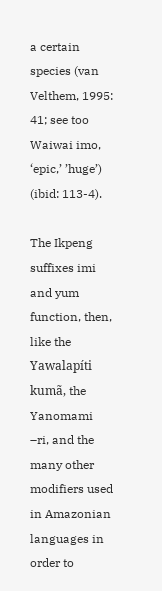a certain species (van Velthem, 1995: 41; see too Waiwai imo, ‘epic,’ ’huge’) (ibid: 113-4).

The Ikpeng suffixes imi and yum function, then, like the Yawalapíti kumã, the Yanomami –ri, and the many other modifiers used in Amazonian languages in order to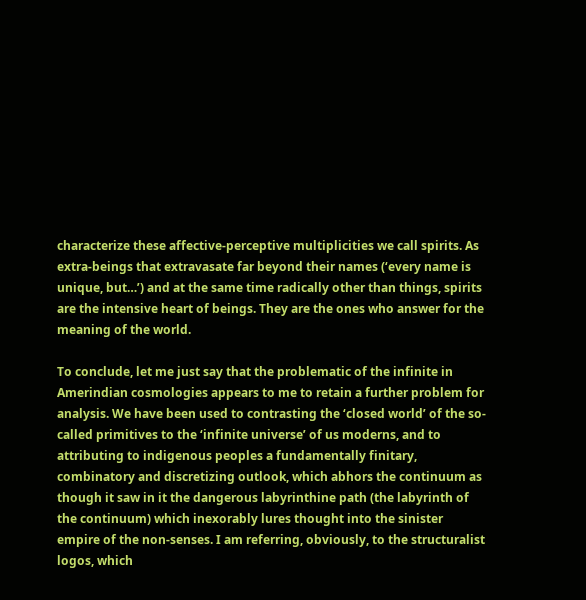characterize these affective-perceptive multiplicities we call spirits. As extra-beings that extravasate far beyond their names (‘every name is unique, but…’) and at the same time radically other than things, spirits are the intensive heart of beings. They are the ones who answer for the meaning of the world.

To conclude, let me just say that the problematic of the infinite in Amerindian cosmologies appears to me to retain a further problem for analysis. We have been used to contrasting the ‘closed world’ of the so-called primitives to the ‘infinite universe’ of us moderns, and to attributing to indigenous peoples a fundamentally finitary, combinatory and discretizing outlook, which abhors the continuum as though it saw in it the dangerous labyrinthine path (the labyrinth of the continuum) which inexorably lures thought into the sinister empire of the non-senses. I am referring, obviously, to the structuralist logos, which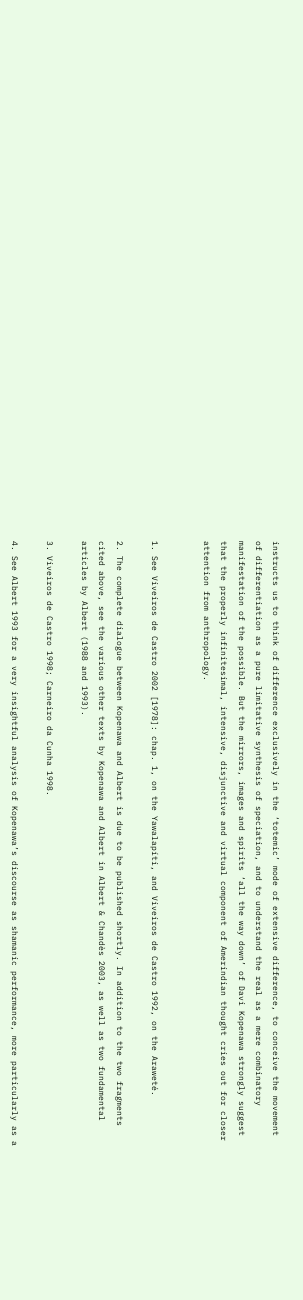instructs us to think of difference exclusively in the ‘totemic’ mode of extensive difference, to conceive the movement of differentiation as a pure limitative synthesis of speciation, and to understand the real as a mere combinatory manifestation of the possible. But the mirrors, images and spirits ‘all the way down’ of Davi Kopenawa strongly suggest that the properly infinitesimal, intensive, disjunctive and virtual component of Amerindian thought cries out for closer attention from anthropology.


1. See Viveiros de Castro 2002 [1978]: chap. 1, on the Yawalapíti, and Viveiros de Castro 1992, on the Araweté.

2. The complete dialogue between Kopenawa and Albert is due to be published shortly. In addition to the two fragments cited above, see the various other texts by Kopenawa and Albert in Albert & Chandès 2003, as well as two fundamental articles by Albert (1988 and 1993).

3. Viveiros de Castro 1998; Carneiro da Cunha 1998.

4. See Albert 1993 for a very insightful analysis of Kopenawa’s discourse as shamanic performance, more particularly as a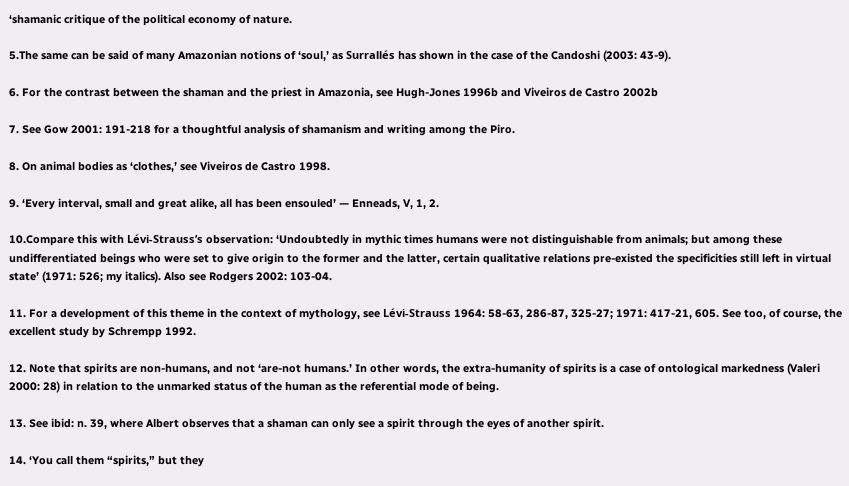‘shamanic critique of the political economy of nature.

5.The same can be said of many Amazonian notions of ‘soul,’ as Surrallés has shown in the case of the Candoshi (2003: 43-9).

6. For the contrast between the shaman and the priest in Amazonia, see Hugh-Jones 1996b and Viveiros de Castro 2002b

7. See Gow 2001: 191-218 for a thoughtful analysis of shamanism and writing among the Piro.

8. On animal bodies as ‘clothes,’ see Viveiros de Castro 1998.

9. ‘Every interval, small and great alike, all has been ensouled’ — Enneads, V, 1, 2.

10.Compare this with Lévi-Strauss’s observation: ‘Undoubtedly in mythic times humans were not distinguishable from animals; but among these undifferentiated beings who were set to give origin to the former and the latter, certain qualitative relations pre-existed the specificities still left in virtual state’ (1971: 526; my italics). Also see Rodgers 2002: 103-04.

11. For a development of this theme in the context of mythology, see Lévi-Strauss 1964: 58-63, 286-87, 325-27; 1971: 417-21, 605. See too, of course, the excellent study by Schrempp 1992.

12. Note that spirits are non-humans, and not ‘are-not humans.’ In other words, the extra-humanity of spirits is a case of ontological markedness (Valeri 2000: 28) in relation to the unmarked status of the human as the referential mode of being.

13. See ibid: n. 39, where Albert observes that a shaman can only see a spirit through the eyes of another spirit.

14. ‘You call them “spirits,” but they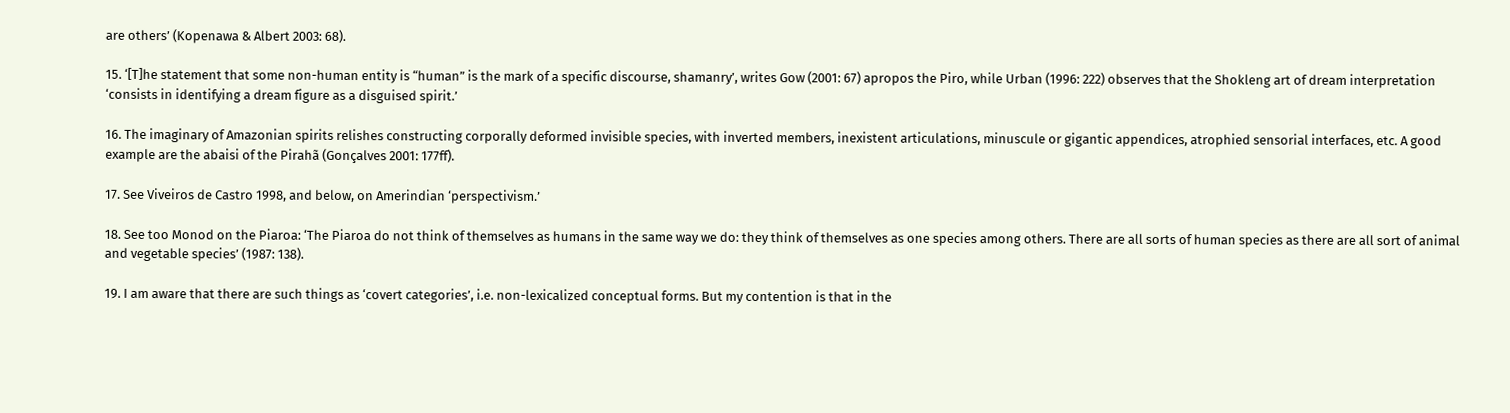are others’ (Kopenawa & Albert 2003: 68).

15. ‘[T]he statement that some non-human entity is “human” is the mark of a specific discourse, shamanry’, writes Gow (2001: 67) apropos the Piro, while Urban (1996: 222) observes that the Shokleng art of dream interpretation ‘consists in identifying a dream figure as a disguised spirit.’

16. The imaginary of Amazonian spirits relishes constructing corporally deformed invisible species, with inverted members, inexistent articulations, minuscule or gigantic appendices, atrophied sensorial interfaces, etc. A good example are the abaisi of the Pirahã (Gonçalves 2001: 177ff).

17. See Viveiros de Castro 1998, and below, on Amerindian ‘perspectivism.’

18. See too Monod on the Piaroa: ‘The Piaroa do not think of themselves as humans in the same way we do: they think of themselves as one species among others. There are all sorts of human species as there are all sort of animal and vegetable species’ (1987: 138).

19. I am aware that there are such things as ‘covert categories’, i.e. non-lexicalized conceptual forms. But my contention is that in the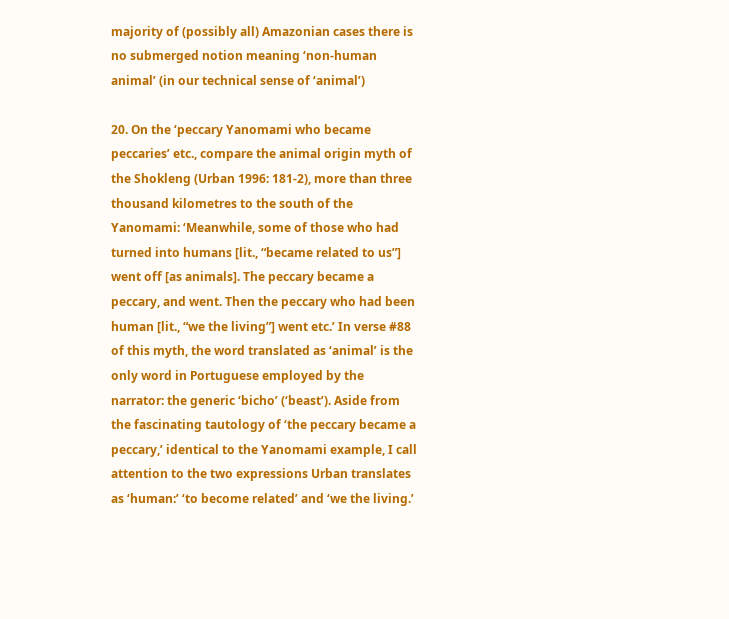majority of (possibly all) Amazonian cases there is no submerged notion meaning ‘non-human animal’ (in our technical sense of ‘animal’)

20. On the ‘peccary Yanomami who became peccaries’ etc., compare the animal origin myth of the Shokleng (Urban 1996: 181-2), more than three thousand kilometres to the south of the Yanomami: ‘Meanwhile, some of those who had turned into humans [lit., “became related to us”] went off [as animals]. The peccary became a peccary, and went. Then the peccary who had been human [lit., “we the living”] went etc.’ In verse #88 of this myth, the word translated as ‘animal’ is the only word in Portuguese employed by the narrator: the generic ‘bicho’ (‘beast’). Aside from the fascinating tautology of ‘the peccary became a peccary,’ identical to the Yanomami example, I call attention to the two expressions Urban translates as ‘human:’ ‘to become related’ and ‘we the living.’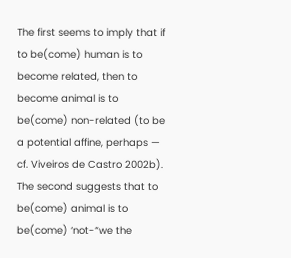The first seems to imply that if to be(come) human is to become related, then to become animal is to be(come) non-related (to be a potential affine, perhaps — cf. Viveiros de Castro 2002b). The second suggests that to be(come) animal is to be(come) ‘not-“we the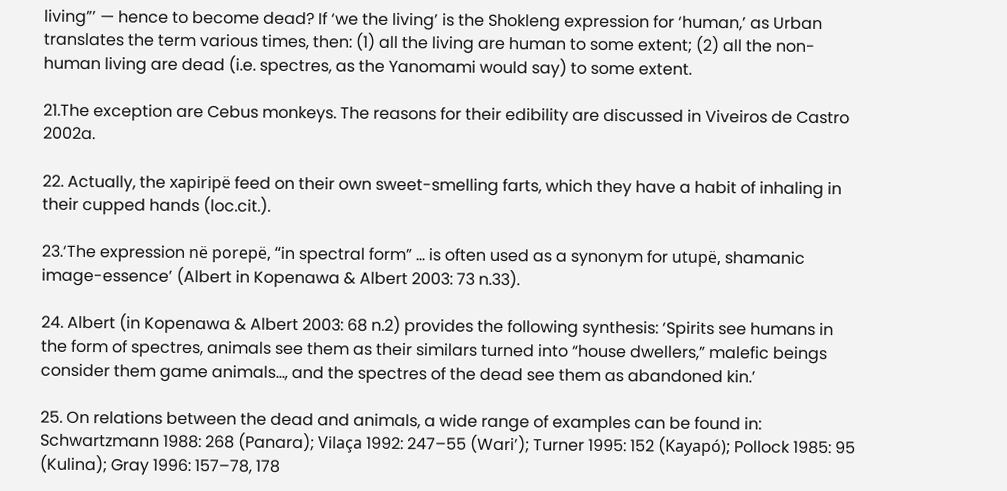living”’ — hence to become dead? If ‘we the living’ is the Shokleng expression for ‘human,’ as Urban translates the term various times, then: (1) all the living are human to some extent; (2) all the non-human living are dead (i.e. spectres, as the Yanomami would say) to some extent.

21.The exception are Cebus monkeys. The reasons for their edibility are discussed in Viveiros de Castro 2002a.

22. Actually, the xapiripë feed on their own sweet-smelling farts, which they have a habit of inhaling in their cupped hands (loc.cit.).

23.‘The expression në porepë, “in spectral form” … is often used as a synonym for utupë, shamanic image-essence’ (Albert in Kopenawa & Albert 2003: 73 n.33).

24. Albert (in Kopenawa & Albert 2003: 68 n.2) provides the following synthesis: ‘Spirits see humans in the form of spectres, animals see them as their similars turned into “house dwellers,” malefic beings consider them game animals…, and the spectres of the dead see them as abandoned kin.’

25. On relations between the dead and animals, a wide range of examples can be found in: Schwartzmann 1988: 268 (Panara); Vilaça 1992: 247–55 (Wari’); Turner 1995: 152 (Kayapó); Pollock 1985: 95 (Kulina); Gray 1996: 157–78, 178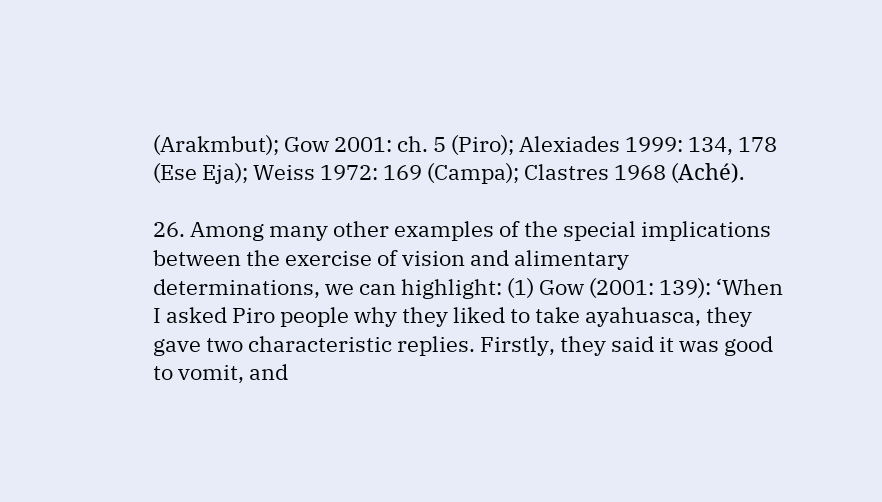(Arakmbut); Gow 2001: ch. 5 (Piro); Alexiades 1999: 134, 178 (Ese Eja); Weiss 1972: 169 (Campa); Clastres 1968 (Aché).

26. Among many other examples of the special implications between the exercise of vision and alimentary determinations, we can highlight: (1) Gow (2001: 139): ‘When I asked Piro people why they liked to take ayahuasca, they gave two characteristic replies. Firstly, they said it was good to vomit, and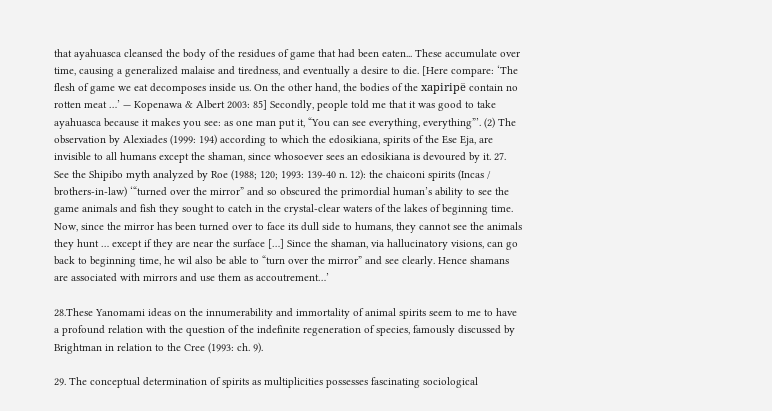that ayahuasca cleansed the body of the residues of game that had been eaten... These accumulate over time, causing a generalized malaise and tiredness, and eventually a desire to die. [Here compare: ‘The flesh of game we eat decomposes inside us. On the other hand, the bodies of the xapiripë contain no rotten meat …’ — Kopenawa & Albert 2003: 85] Secondly, people told me that it was good to take ayahuasca because it makes you see: as one man put it, “You can see everything, everything”’. (2) The observation by Alexiades (1999: 194) according to which the edosikiana, spirits of the Ese Eja, are invisible to all humans except the shaman, since whosoever sees an edosikiana is devoured by it. 27. See the Shipibo myth analyzed by Roe (1988; 120; 1993: 139-40 n. 12): the chaiconi spirits (Incas / brothers-in-law) ‘“turned over the mirror” and so obscured the primordial human’s ability to see the game animals and fish they sought to catch in the crystal-clear waters of the lakes of beginning time. Now, since the mirror has been turned over to face its dull side to humans, they cannot see the animals they hunt … except if they are near the surface […] Since the shaman, via hallucinatory visions, can go back to beginning time, he wil also be able to “turn over the mirror” and see clearly. Hence shamans are associated with mirrors and use them as accoutrement…’

28.These Yanomami ideas on the innumerability and immortality of animal spirits seem to me to have a profound relation with the question of the indefinite regeneration of species, famously discussed by Brightman in relation to the Cree (1993: ch. 9).

29. The conceptual determination of spirits as multiplicities possesses fascinating sociological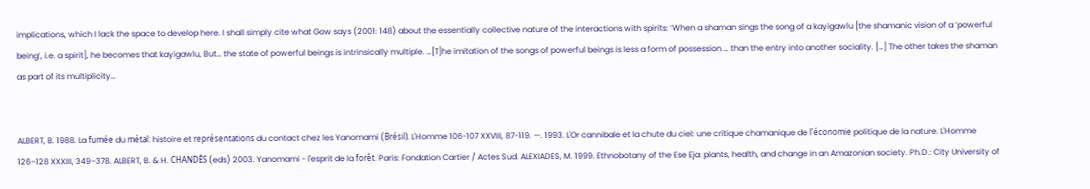implications, which I lack the space to develop here. I shall simply cite what Gow says (2001: 148) about the essentially collective nature of the interactions with spirits: ‘When a shaman sings the song of a kayigawlu [the shamanic vision of a ‘powerful being’, i.e. a spirit], he becomes that kayigawlu, But… the state of powerful beings is intrinsically multiple. …[T]he imitation of the songs of powerful beings is less a form of possession … than the entry into another sociality. […] The other takes the shaman as part of its multiplicity…


ALBERT, B. 1988. La fumée du métal: histoire et représentations du contact chez les Yanomami (Brésil). L'Homme 106-107 XXVIII, 87-119. —. 1993. L'Or cannibale et la chute du ciel: une critique chamanique de l'économie politique de la nature. L'Homme 126–128 XXXIII, 349–378. ALBERT, B. & H. CHANDÈS (eds) 2003. Yanomami - l'esprit de la forêt. Paris: Fondation Cartier / Actes Sud. ALEXIADES, M. 1999. Ethnobotany of the Ese Eja: plants, health, and change in an Amazonian society. Ph.D.: City University of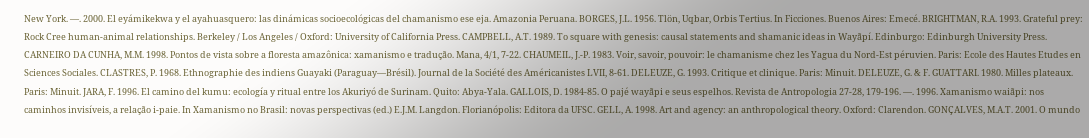New York. —. 2000. El eyámikekwa y el ayahuasquero: las dinámicas socioecológicas del chamanismo ese eja. Amazonia Peruana. BORGES, J.L. 1956. Tlön, Uqbar, Orbis Tertius. In Ficciones. Buenos Aires: Emecé. BRIGHTMAN, R.A. 1993. Grateful prey: Rock Cree human-animal relationships. Berkeley / Los Angeles / Oxford: University of California Press. CAMPBELL, A.T. 1989. To square with genesis: causal statements and shamanic ideas in Wayãpí. Edinburgo: Edinburgh University Press. CARNEIRO DA CUNHA, M.M. 1998. Pontos de vista sobre a floresta amazônica: xamanismo e tradução. Mana, 4/1, 7-22. CHAUMEIL, J.-P. 1983. Voir, savoir, pouvoir: le chamanisme chez les Yagua du Nord-Est péruvien. Paris: Ecole des Hautes Etudes en Sciences Sociales. CLASTRES, P. 1968. Ethnographie des indiens Guayaki (Paraguay—Brésil). Journal de la Société des Américanistes LVII, 8-61. DELEUZE, G. 1993. Critique et clinique. Paris: Minuit. DELEUZE, G. & F. GUATTARI. 1980. Milles plateaux. Paris: Minuit. JARA, F. 1996. El camino del kumu: ecología y ritual entre los Akuriyó de Surinam. Quito: Abya-Yala. GALLOIS, D. 1984-85. O pajé wayãpi e seus espelhos. Revista de Antropologia 27-28, 179-196. —. 1996. Xamanismo waiãpi: nos caminhos invisíveis, a relação i-paie. In Xamanismo no Brasil: novas perspectivas (ed.) E.J.M. Langdon. Florianópolis: Editora da UFSC. GELL, A. 1998. Art and agency: an anthropological theory. Oxford: Clarendon. GONÇALVES, M.A.T. 2001. O mundo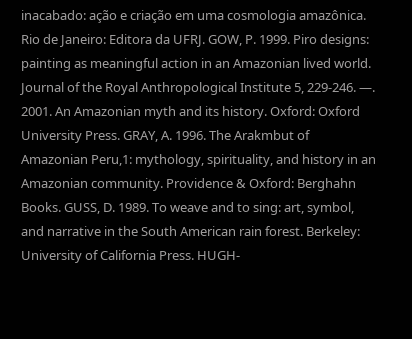inacabado: ação e criação em uma cosmologia amazônica. Rio de Janeiro: Editora da UFRJ. GOW, P. 1999. Piro designs: painting as meaningful action in an Amazonian lived world. Journal of the Royal Anthropological Institute 5, 229-246. —. 2001. An Amazonian myth and its history. Oxford: Oxford University Press. GRAY, A. 1996. The Arakmbut of Amazonian Peru,1: mythology, spirituality, and history in an Amazonian community. Providence & Oxford: Berghahn Books. GUSS, D. 1989. To weave and to sing: art, symbol, and narrative in the South American rain forest. Berkeley: University of California Press. HUGH-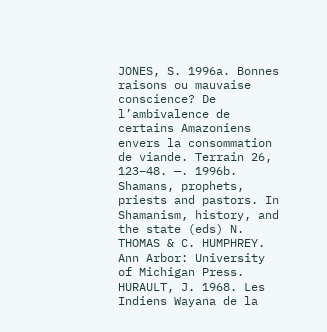JONES, S. 1996a. Bonnes raisons ou mauvaise conscience? De l’ambivalence de certains Amazoniens envers la consommation de viande. Terrain 26, 123–48. —. 1996b. Shamans, prophets, priests and pastors. In Shamanism, history, and the state (eds) N. THOMAS & C. HUMPHREY. Ann Arbor: University of Michigan Press. HURAULT, J. 1968. Les Indiens Wayana de la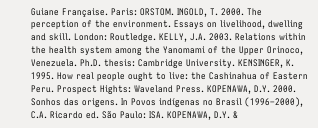Guiane Française. Paris: ORSTOM. INGOLD, T. 2000. The perception of the environment. Essays on livelihood, dwelling and skill. London: Routledge. KELLY, J.A. 2003. Relations within the health system among the Yanomami of the Upper Orinoco, Venezuela. Ph.D. thesis: Cambridge University. KENSINGER, K. 1995. How real people ought to live: the Cashinahua of Eastern Peru. Prospect Hights: Waveland Press. KOPENAWA, D.Y. 2000. Sonhos das origens. In Povos indígenas no Brasil (1996–2000), C.A. Ricardo ed. São Paulo: ISA. KOPENAWA, D.Y. &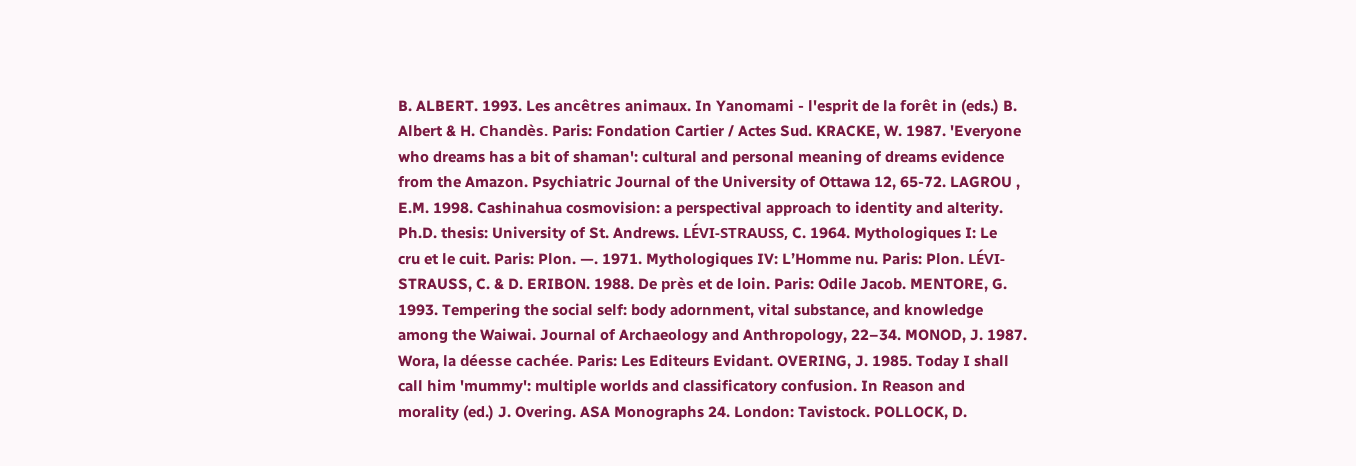B. ALBERT. 1993. Les ancêtres animaux. In Yanomami - l'esprit de la forêt in (eds.) B. Albert & H. Chandès. Paris: Fondation Cartier / Actes Sud. KRACKE, W. 1987. 'Everyone who dreams has a bit of shaman': cultural and personal meaning of dreams evidence from the Amazon. Psychiatric Journal of the University of Ottawa 12, 65-72. LAGROU , E.M. 1998. Cashinahua cosmovision: a perspectival approach to identity and alterity. Ph.D. thesis: University of St. Andrews. LÉVI-STRAUSS, C. 1964. Mythologiques I: Le cru et le cuit. Paris: Plon. —. 1971. Mythologiques IV: L’Homme nu. Paris: Plon. LÉVI-STRAUSS, C. & D. ERIBON. 1988. De près et de loin. Paris: Odile Jacob. MENTORE, G. 1993. Tempering the social self: body adornment, vital substance, and knowledge among the Waiwai. Journal of Archaeology and Anthropology, 22–34. MONOD, J. 1987. Wora, la déesse cachée. Paris: Les Editeurs Evidant. OVERING, J. 1985. Today I shall call him 'mummy': multiple worlds and classificatory confusion. In Reason and morality (ed.) J. Overing. ASA Monographs 24. London: Tavistock. POLLOCK, D.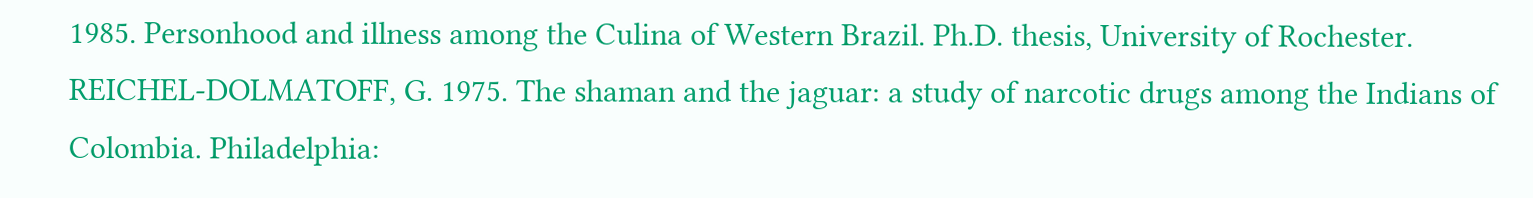1985. Personhood and illness among the Culina of Western Brazil. Ph.D. thesis, University of Rochester. REICHEL-DOLMATOFF, G. 1975. The shaman and the jaguar: a study of narcotic drugs among the Indians of Colombia. Philadelphia: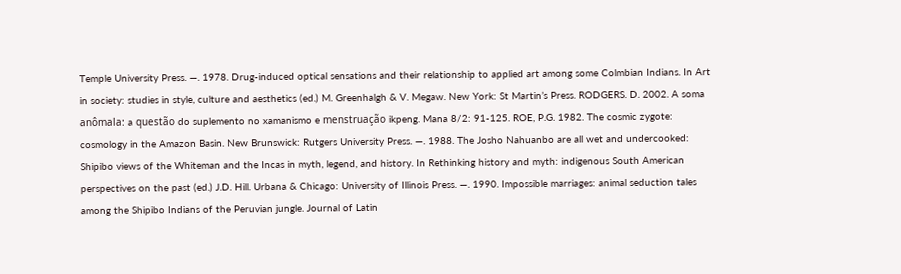Temple University Press. —. 1978. Drug-induced optical sensations and their relationship to applied art among some Colmbian Indians. In Art in society: studies in style, culture and aesthetics (ed.) M. Greenhalgh & V. Megaw. New York: St Martin’s Press. RODGERS. D. 2002. A soma anômala: a questão do suplemento no xamanismo e menstruação ikpeng. Mana 8/2: 91-125. ROE, P.G. 1982. The cosmic zygote: cosmology in the Amazon Basin. New Brunswick: Rutgers University Press. —. 1988. The Josho Nahuanbo are all wet and undercooked: Shipibo views of the Whiteman and the Incas in myth, legend, and history. In Rethinking history and myth: indigenous South American perspectives on the past (ed.) J.D. Hill. Urbana & Chicago: University of Illinois Press. —. 1990. Impossible marriages: animal seduction tales among the Shipibo Indians of the Peruvian jungle. Journal of Latin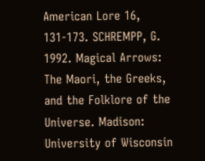American Lore 16, 131-173. SCHREMPP, G. 1992. Magical Arrows: The Maori, the Greeks, and the Folklore of the Universe. Madison: University of Wisconsin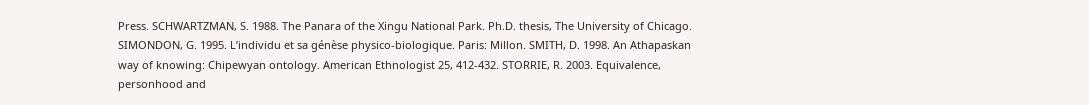Press. SCHWARTZMAN, S. 1988. The Panara of the Xingu National Park. Ph.D. thesis, The University of Chicago. SIMONDON, G. 1995. L’individu et sa génèse physico-biologique. Paris: Millon. SMITH, D. 1998. An Athapaskan way of knowing: Chipewyan ontology. American Ethnologist 25, 412-432. STORRIE, R. 2003. Equivalence, personhood and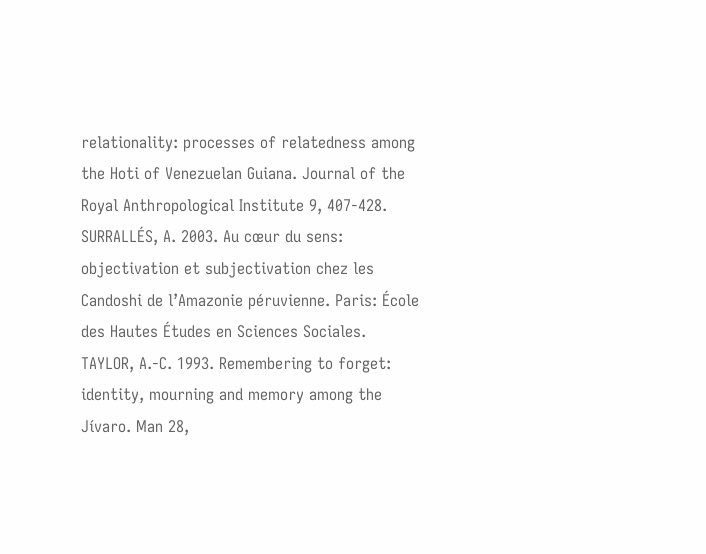relationality: processes of relatedness among the Hoti of Venezuelan Guiana. Journal of the Royal Anthropological Institute 9, 407-428. SURRALLÉS, A. 2003. Au cœur du sens: objectivation et subjectivation chez les Candoshi de l’Amazonie péruvienne. Paris: École des Hautes Études en Sciences Sociales. TAYLOR, A.-C. 1993. Remembering to forget: identity, mourning and memory among the Jívaro. Man 28,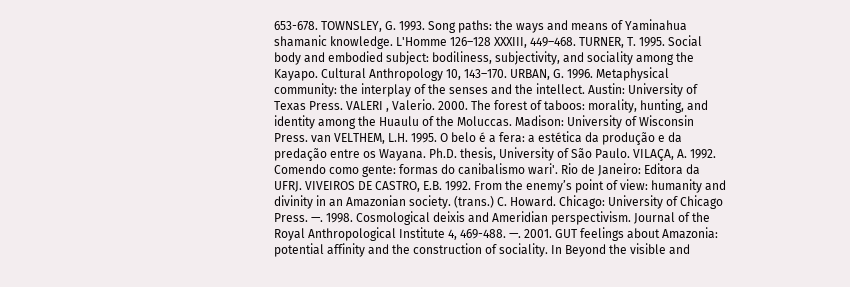653-678. TOWNSLEY, G. 1993. Song paths: the ways and means of Yaminahua shamanic knowledge. L'Homme 126–128 XXXIII, 449–468. TURNER, T. 1995. Social body and embodied subject: bodiliness, subjectivity, and sociality among the Kayapo. Cultural Anthropology 10, 143–170. URBAN, G. 1996. Metaphysical community: the interplay of the senses and the intellect. Austin: University of Texas Press. VALERI , Valerio. 2000. The forest of taboos: morality, hunting, and identity among the Huaulu of the Moluccas. Madison: University of Wisconsin Press. van VELTHEM, L.H. 1995. O belo é a fera: a estética da produção e da predação entre os Wayana. Ph.D. thesis, University of São Paulo. VILAÇA, A. 1992. Comendo como gente: formas do canibalismo wari'. Rio de Janeiro: Editora da UFRJ. VIVEIROS DE CASTRO, E.B. 1992. From the enemy’s point of view: humanity and divinity in an Amazonian society. (trans.) C. Howard. Chicago: University of Chicago Press. —. 1998. Cosmological deixis and Ameridian perspectivism. Journal of the Royal Anthropological Institute 4, 469-488. —. 2001. GUT feelings about Amazonia: potential affinity and the construction of sociality. In Beyond the visible and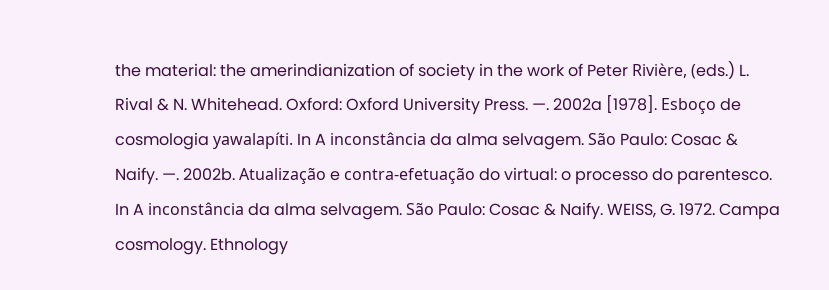the material: the amerindianization of society in the work of Peter Rivière, (eds.) L. Rival & N. Whitehead. Oxford: Oxford University Press. —. 2002a [1978]. Esboço de cosmologia yawalapíti. In A inconstância da alma selvagem. São Paulo: Cosac & Naify. —. 2002b. Atualização e contra-efetuação do virtual: o processo do parentesco. In A inconstância da alma selvagem. São Paulo: Cosac & Naify. WEISS, G. 1972. Campa cosmology. Ethnology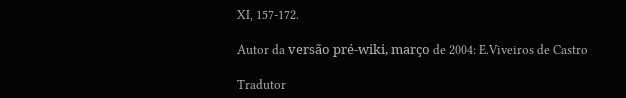XI, 157-172.

Autor da versão pré-wiki, março de 2004: E.Viveiros de Castro

Tradutor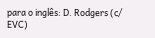para o inglês: D. Rodgers (c/ EVC)